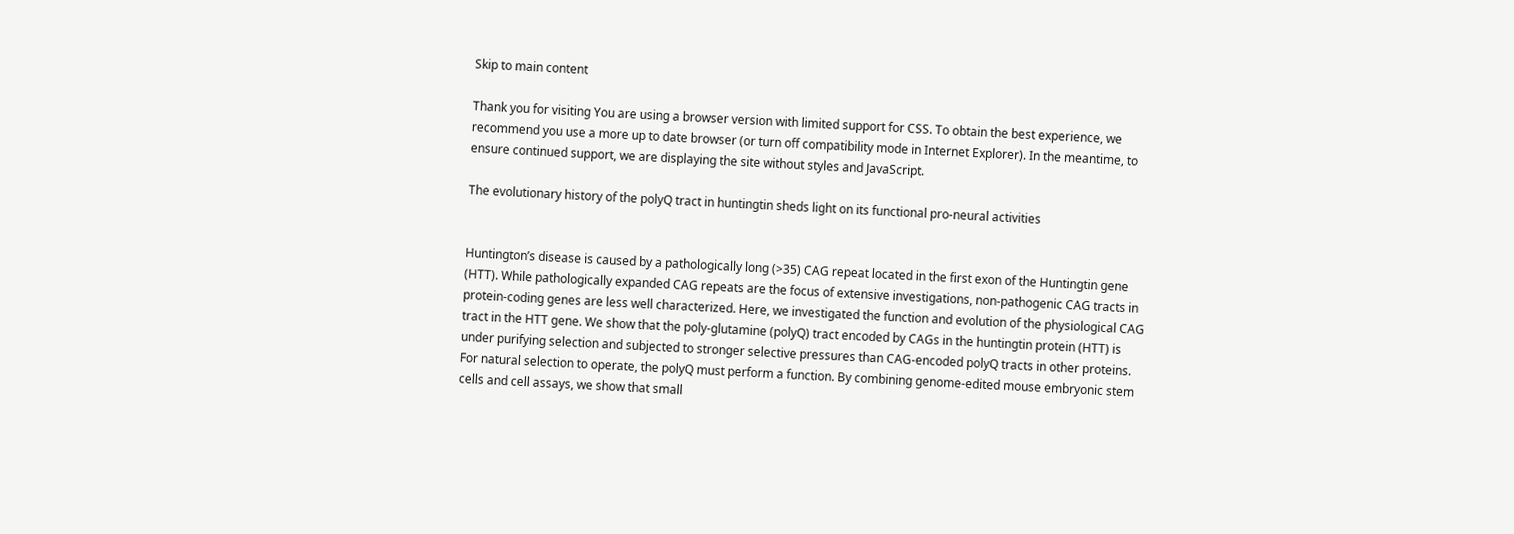Skip to main content

Thank you for visiting You are using a browser version with limited support for CSS. To obtain the best experience, we recommend you use a more up to date browser (or turn off compatibility mode in Internet Explorer). In the meantime, to ensure continued support, we are displaying the site without styles and JavaScript.

The evolutionary history of the polyQ tract in huntingtin sheds light on its functional pro-neural activities


Huntington’s disease is caused by a pathologically long (>35) CAG repeat located in the first exon of the Huntingtin gene (HTT). While pathologically expanded CAG repeats are the focus of extensive investigations, non-pathogenic CAG tracts in protein-coding genes are less well characterized. Here, we investigated the function and evolution of the physiological CAG tract in the HTT gene. We show that the poly-glutamine (polyQ) tract encoded by CAGs in the huntingtin protein (HTT) is under purifying selection and subjected to stronger selective pressures than CAG-encoded polyQ tracts in other proteins. For natural selection to operate, the polyQ must perform a function. By combining genome-edited mouse embryonic stem cells and cell assays, we show that small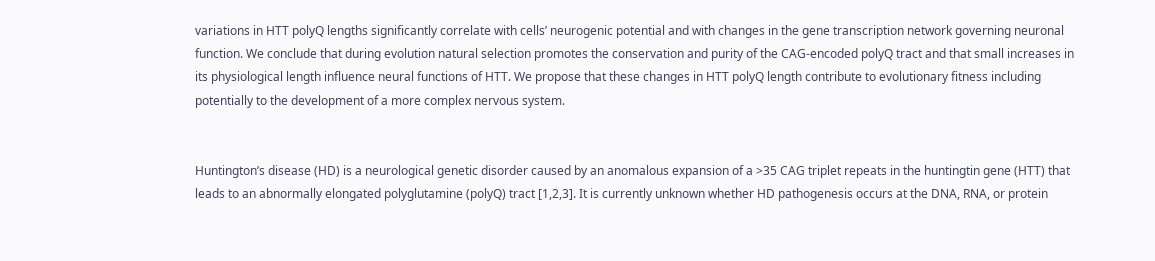variations in HTT polyQ lengths significantly correlate with cells’ neurogenic potential and with changes in the gene transcription network governing neuronal function. We conclude that during evolution natural selection promotes the conservation and purity of the CAG-encoded polyQ tract and that small increases in its physiological length influence neural functions of HTT. We propose that these changes in HTT polyQ length contribute to evolutionary fitness including potentially to the development of a more complex nervous system.


Huntington’s disease (HD) is a neurological genetic disorder caused by an anomalous expansion of a >35 CAG triplet repeats in the huntingtin gene (HTT) that leads to an abnormally elongated polyglutamine (polyQ) tract [1,2,3]. It is currently unknown whether HD pathogenesis occurs at the DNA, RNA, or protein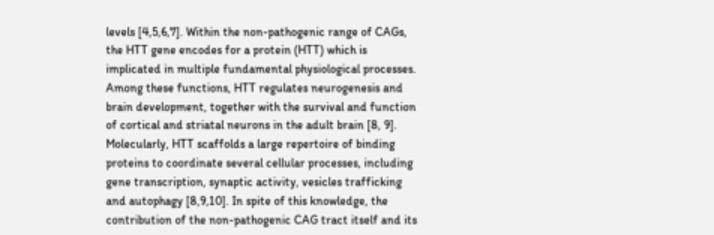levels [4,5,6,7]. Within the non-pathogenic range of CAGs, the HTT gene encodes for a protein (HTT) which is implicated in multiple fundamental physiological processes. Among these functions, HTT regulates neurogenesis and brain development, together with the survival and function of cortical and striatal neurons in the adult brain [8, 9]. Molecularly, HTT scaffolds a large repertoire of binding proteins to coordinate several cellular processes, including gene transcription, synaptic activity, vesicles trafficking and autophagy [8,9,10]. In spite of this knowledge, the contribution of the non-pathogenic CAG tract itself and its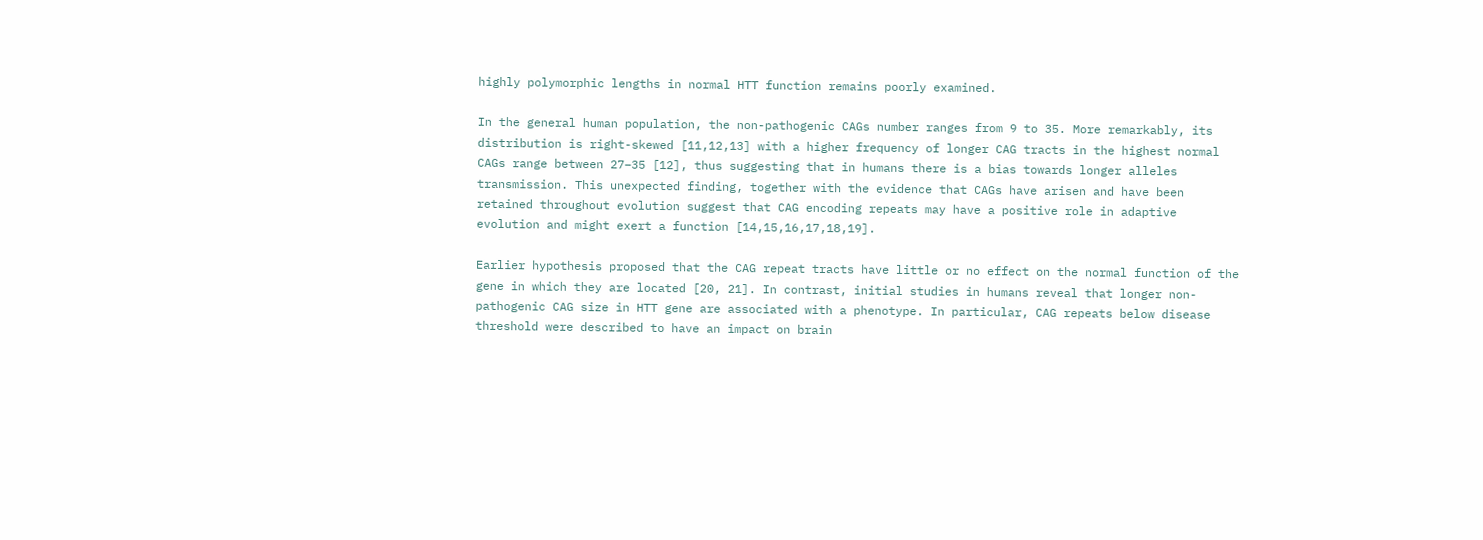highly polymorphic lengths in normal HTT function remains poorly examined.

In the general human population, the non-pathogenic CAGs number ranges from 9 to 35. More remarkably, its distribution is right-skewed [11,12,13] with a higher frequency of longer CAG tracts in the highest normal CAGs range between 27–35 [12], thus suggesting that in humans there is a bias towards longer alleles transmission. This unexpected finding, together with the evidence that CAGs have arisen and have been retained throughout evolution suggest that CAG encoding repeats may have a positive role in adaptive evolution and might exert a function [14,15,16,17,18,19].

Earlier hypothesis proposed that the CAG repeat tracts have little or no effect on the normal function of the gene in which they are located [20, 21]. In contrast, initial studies in humans reveal that longer non-pathogenic CAG size in HTT gene are associated with a phenotype. In particular, CAG repeats below disease threshold were described to have an impact on brain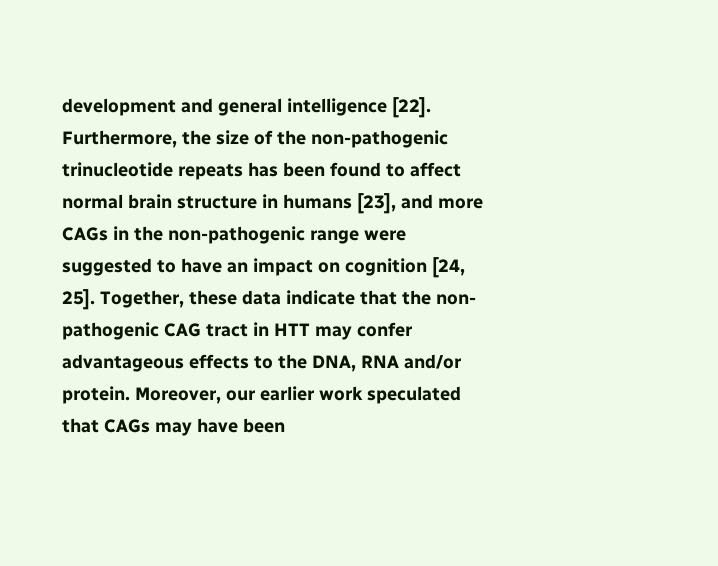development and general intelligence [22]. Furthermore, the size of the non-pathogenic trinucleotide repeats has been found to affect normal brain structure in humans [23], and more CAGs in the non-pathogenic range were suggested to have an impact on cognition [24, 25]. Together, these data indicate that the non-pathogenic CAG tract in HTT may confer advantageous effects to the DNA, RNA and/or protein. Moreover, our earlier work speculated that CAGs may have been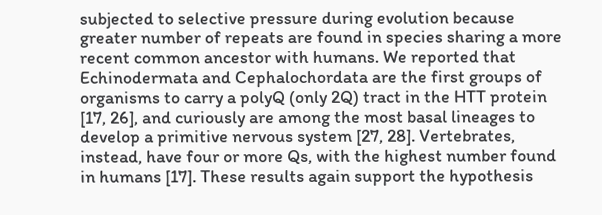subjected to selective pressure during evolution because greater number of repeats are found in species sharing a more recent common ancestor with humans. We reported that Echinodermata and Cephalochordata are the first groups of organisms to carry a polyQ (only 2Q) tract in the HTT protein [17, 26], and curiously are among the most basal lineages to develop a primitive nervous system [27, 28]. Vertebrates, instead, have four or more Qs, with the highest number found in humans [17]. These results again support the hypothesis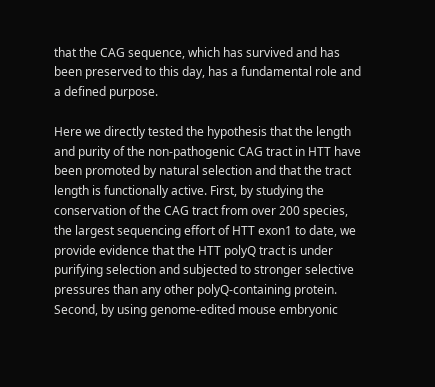that the CAG sequence, which has survived and has been preserved to this day, has a fundamental role and a defined purpose.

Here we directly tested the hypothesis that the length and purity of the non-pathogenic CAG tract in HTT have been promoted by natural selection and that the tract length is functionally active. First, by studying the conservation of the CAG tract from over 200 species, the largest sequencing effort of HTT exon1 to date, we provide evidence that the HTT polyQ tract is under purifying selection and subjected to stronger selective pressures than any other polyQ-containing protein. Second, by using genome-edited mouse embryonic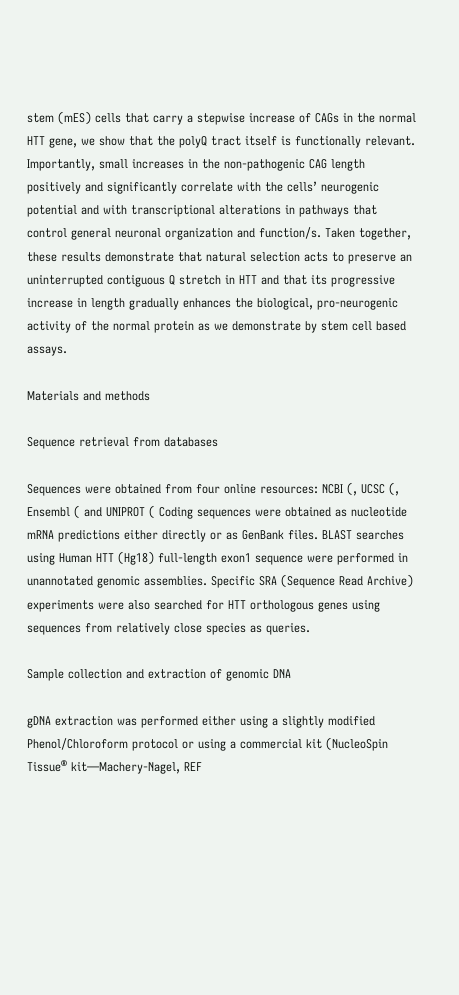stem (mES) cells that carry a stepwise increase of CAGs in the normal HTT gene, we show that the polyQ tract itself is functionally relevant. Importantly, small increases in the non-pathogenic CAG length positively and significantly correlate with the cells’ neurogenic potential and with transcriptional alterations in pathways that control general neuronal organization and function/s. Taken together, these results demonstrate that natural selection acts to preserve an uninterrupted contiguous Q stretch in HTT and that its progressive increase in length gradually enhances the biological, pro-neurogenic activity of the normal protein as we demonstrate by stem cell based assays.

Materials and methods

Sequence retrieval from databases

Sequences were obtained from four online resources: NCBI (, UCSC (, Ensembl ( and UNIPROT ( Coding sequences were obtained as nucleotide mRNA predictions either directly or as GenBank files. BLAST searches using Human HTT (Hg18) full-length exon1 sequence were performed in unannotated genomic assemblies. Specific SRA (Sequence Read Archive) experiments were also searched for HTT orthologous genes using sequences from relatively close species as queries.

Sample collection and extraction of genomic DNA

gDNA extraction was performed either using a slightly modified Phenol/Chloroform protocol or using a commercial kit (NucleoSpin Tissue® kit—Machery-Nagel, REF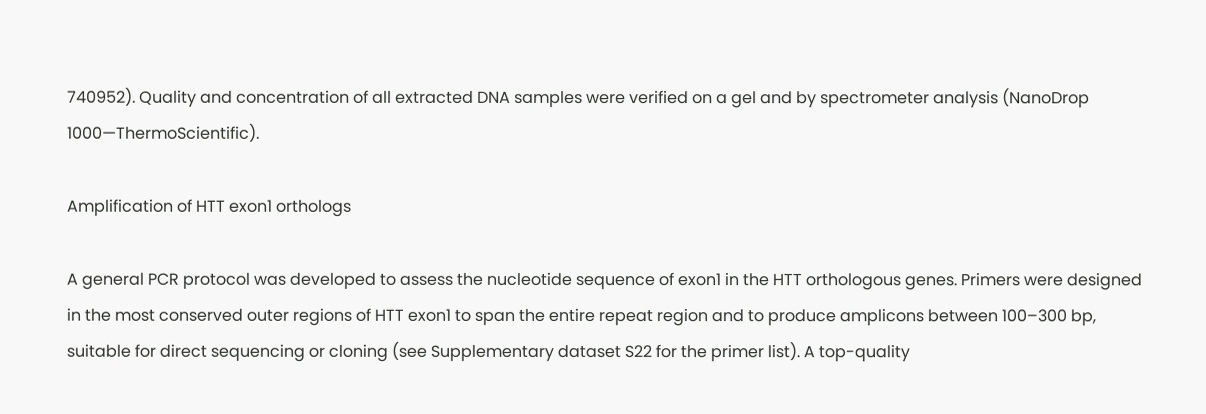740952). Quality and concentration of all extracted DNA samples were verified on a gel and by spectrometer analysis (NanoDrop 1000—ThermoScientific).

Amplification of HTT exon1 orthologs

A general PCR protocol was developed to assess the nucleotide sequence of exon1 in the HTT orthologous genes. Primers were designed in the most conserved outer regions of HTT exon1 to span the entire repeat region and to produce amplicons between 100–300 bp, suitable for direct sequencing or cloning (see Supplementary dataset S22 for the primer list). A top-quality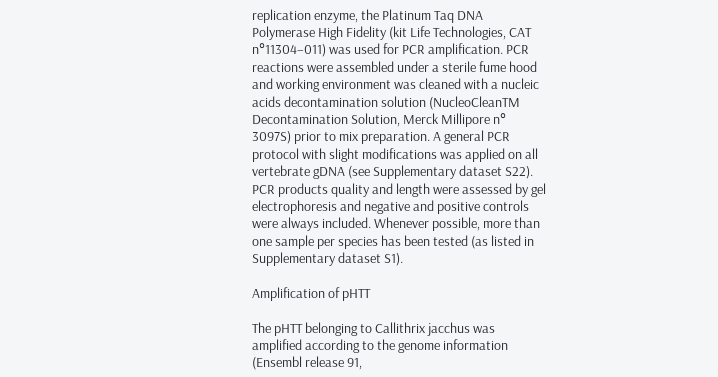replication enzyme, the Platinum Taq DNA Polymerase High Fidelity (kit Life Technologies, CAT n°11304–011) was used for PCR amplification. PCR reactions were assembled under a sterile fume hood and working environment was cleaned with a nucleic acids decontamination solution (NucleoCleanTM Decontamination Solution, Merck Millipore n° 3097S) prior to mix preparation. A general PCR protocol with slight modifications was applied on all vertebrate gDNA (see Supplementary dataset S22). PCR products quality and length were assessed by gel electrophoresis and negative and positive controls were always included. Whenever possible, more than one sample per species has been tested (as listed in Supplementary dataset S1).

Amplification of pHTT

The pHTT belonging to Callithrix jacchus was amplified according to the genome information (Ensembl release 91,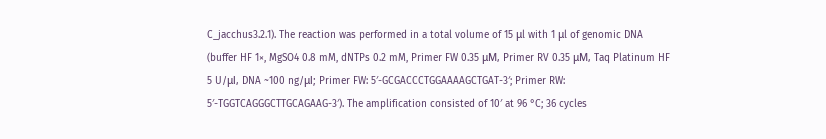C_jacchus3.2.1). The reaction was performed in a total volume of 15 μl with 1 μl of genomic DNA (buffer HF 1×, MgSO4 0.8 mM, dNTPs 0.2 mM, Primer FW 0.35 μM, Primer RV 0.35 μM, Taq Platinum HF 5 U/μl, DNA ~100 ng/μl; Primer FW: 5′-GCGACCCTGGAAAAGCTGAT-3′; Primer RW: 5′-TGGTCAGGGCTTGCAGAAG-3′). The amplification consisted of 10′ at 96 °C; 36 cycles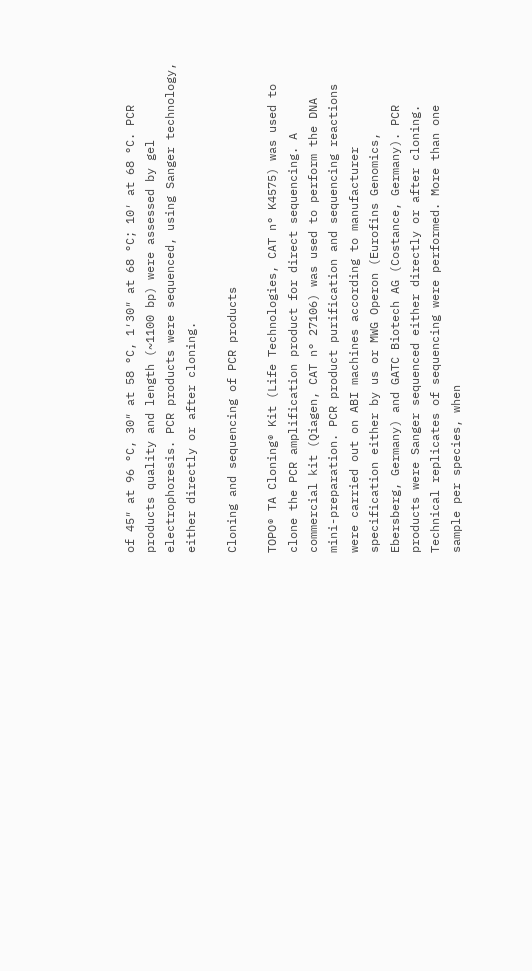of 45″ at 96 °C, 30″ at 58 °C, 1′30″ at 68 °C; 10′ at 68 °C. PCR products quality and length (~1100 bp) were assessed by gel electrophoresis. PCR products were sequenced, using Sanger technology, either directly or after cloning.

Cloning and sequencing of PCR products

TOPO® TA Cloning® Kit (Life Technologies, CAT n° K4575) was used to clone the PCR amplification product for direct sequencing. A commercial kit (Qiagen, CAT n° 27106) was used to perform the DNA mini-preparation. PCR product purification and sequencing reactions were carried out on ABI machines according to manufacturer specification either by us or MWG Operon (Eurofins Genomics, Ebersberg, Germany) and GATC Biotech AG (Costance, Germany). PCR products were Sanger sequenced either directly or after cloning. Technical replicates of sequencing were performed. More than one sample per species, when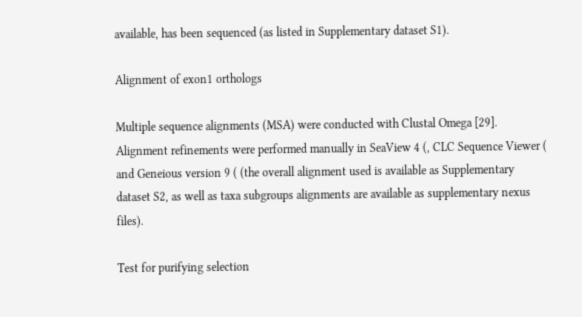available, has been sequenced (as listed in Supplementary dataset S1).

Alignment of exon1 orthologs

Multiple sequence alignments (MSA) were conducted with Clustal Omega [29]. Alignment refinements were performed manually in SeaView 4 (, CLC Sequence Viewer ( and Geneious version 9 ( (the overall alignment used is available as Supplementary dataset S2, as well as taxa subgroups alignments are available as supplementary nexus files).

Test for purifying selection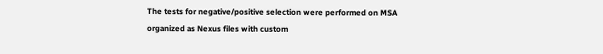The tests for negative/positive selection were performed on MSA organized as Nexus files with custom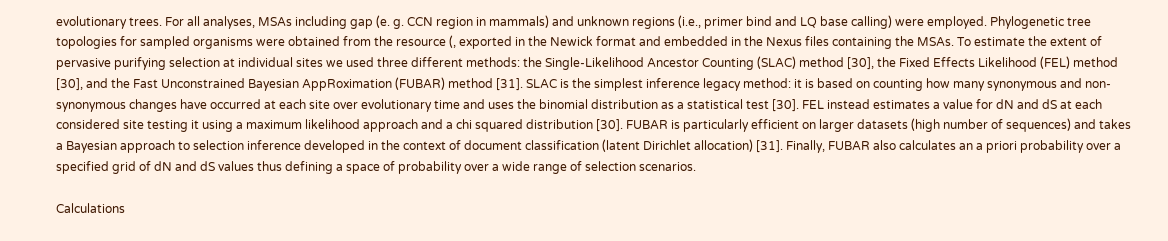evolutionary trees. For all analyses, MSAs including gap (e. g. CCN region in mammals) and unknown regions (i.e., primer bind and LQ base calling) were employed. Phylogenetic tree topologies for sampled organisms were obtained from the resource (, exported in the Newick format and embedded in the Nexus files containing the MSAs. To estimate the extent of pervasive purifying selection at individual sites we used three different methods: the Single-Likelihood Ancestor Counting (SLAC) method [30], the Fixed Effects Likelihood (FEL) method [30], and the Fast Unconstrained Bayesian AppRoximation (FUBAR) method [31]. SLAC is the simplest inference legacy method: it is based on counting how many synonymous and non-synonymous changes have occurred at each site over evolutionary time and uses the binomial distribution as a statistical test [30]. FEL instead estimates a value for dN and dS at each considered site testing it using a maximum likelihood approach and a chi squared distribution [30]. FUBAR is particularly efficient on larger datasets (high number of sequences) and takes a Bayesian approach to selection inference developed in the context of document classification (latent Dirichlet allocation) [31]. Finally, FUBAR also calculates an a priori probability over a specified grid of dN and dS values thus defining a space of probability over a wide range of selection scenarios.

Calculations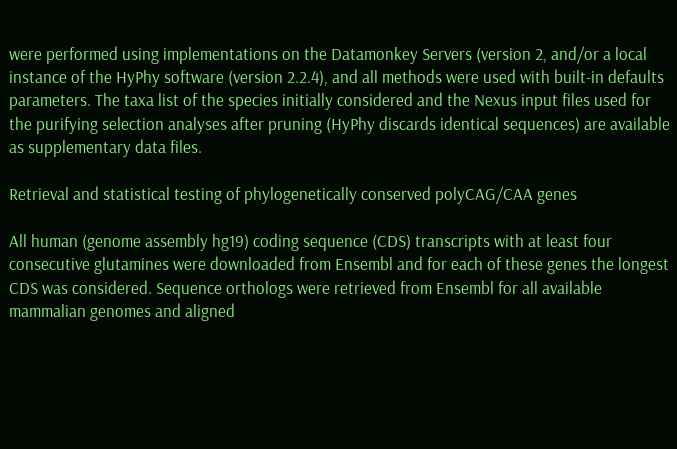were performed using implementations on the Datamonkey Servers (version 2, and/or a local instance of the HyPhy software (version 2.2.4), and all methods were used with built-in defaults parameters. The taxa list of the species initially considered and the Nexus input files used for the purifying selection analyses after pruning (HyPhy discards identical sequences) are available as supplementary data files.

Retrieval and statistical testing of phylogenetically conserved polyCAG/CAA genes

All human (genome assembly hg19) coding sequence (CDS) transcripts with at least four consecutive glutamines were downloaded from Ensembl and for each of these genes the longest CDS was considered. Sequence orthologs were retrieved from Ensembl for all available mammalian genomes and aligned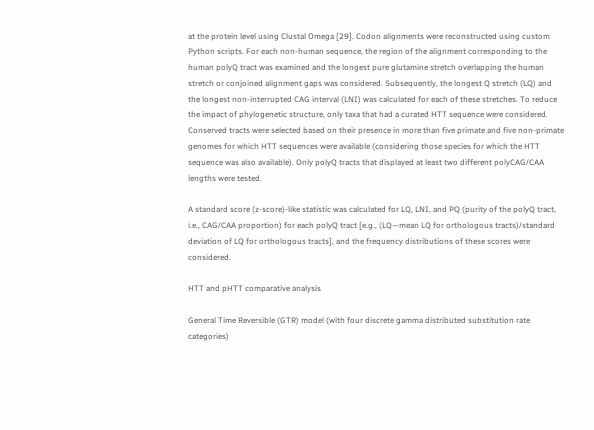at the protein level using Clustal Omega [29]. Codon alignments were reconstructed using custom Python scripts. For each non-human sequence, the region of the alignment corresponding to the human polyQ tract was examined and the longest pure glutamine stretch overlapping the human stretch or conjoined alignment gaps was considered. Subsequently, the longest Q stretch (LQ) and the longest non-interrupted CAG interval (LNI) was calculated for each of these stretches. To reduce the impact of phylogenetic structure, only taxa that had a curated HTT sequence were considered. Conserved tracts were selected based on their presence in more than five primate and five non-primate genomes for which HTT sequences were available (considering those species for which the HTT sequence was also available). Only polyQ tracts that displayed at least two different polyCAG/CAA lengths were tested.

A standard score (z-score)-like statistic was calculated for LQ, LNI, and PQ (purity of the polyQ tract, i.e., CAG/CAA proportion) for each polyQ tract [e.g., (LQ—mean LQ for orthologous tracts)/standard deviation of LQ for orthologous tracts], and the frequency distributions of these scores were considered.

HTT and pHTT comparative analysis

General Time Reversible (GTR) model (with four discrete gamma distributed substitution rate categories)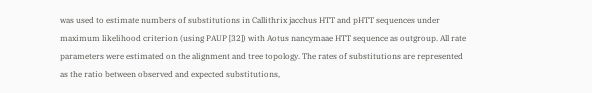was used to estimate numbers of substitutions in Callithrix jacchus HTT and pHTT sequences under maximum likelihood criterion (using PAUP [32]) with Aotus nancymaae HTT sequence as outgroup. All rate parameters were estimated on the alignment and tree topology. The rates of substitutions are represented as the ratio between observed and expected substitutions,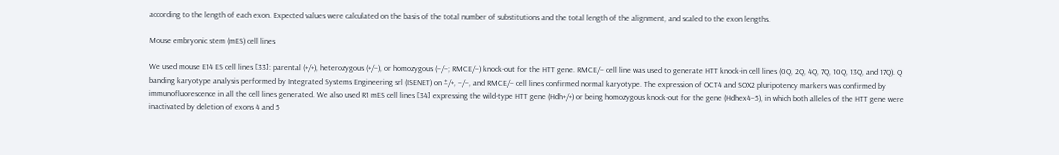according to the length of each exon. Expected values were calculated on the basis of the total number of substitutions and the total length of the alignment, and scaled to the exon lengths.

Mouse embryonic stem (mES) cell lines

We used mouse E14 ES cell lines [33]: parental (+/+), heterozygous (+/−), or homozygous (−/−; RMCE/−) knock-out for the HTT gene. RMCE/− cell line was used to generate HTT knock-in cell lines (0Q, 2Q, 4Q, 7Q, 10Q, 13Q, and 17Q). Q banding karyotype analysis performed by Integrated Systems Engineering srl (ISENET) on ±/+, −/−, and RMCE/− cell lines confirmed normal karyotype. The expression of OCT4 and SOX2 pluripotency markers was confirmed by immunofluorescence in all the cell lines generated. We also used R1 mES cell lines [34] expressing the wild-type HTT gene (Hdh+/+) or being homozygous knock-out for the gene (Hdhex4–5), in which both alleles of the HTT gene were inactivated by deletion of exons 4 and 5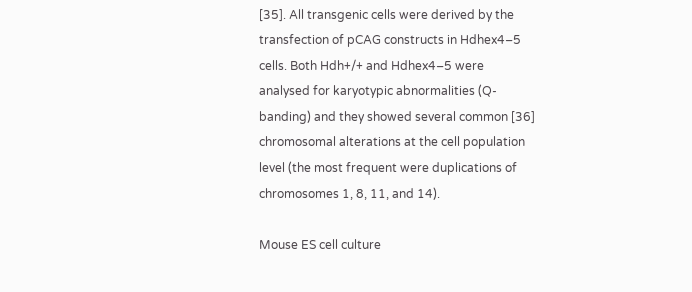[35]. All transgenic cells were derived by the transfection of pCAG constructs in Hdhex4–5 cells. Both Hdh+/+ and Hdhex4–5 were analysed for karyotypic abnormalities (Q-banding) and they showed several common [36] chromosomal alterations at the cell population level (the most frequent were duplications of chromosomes 1, 8, 11, and 14).

Mouse ES cell culture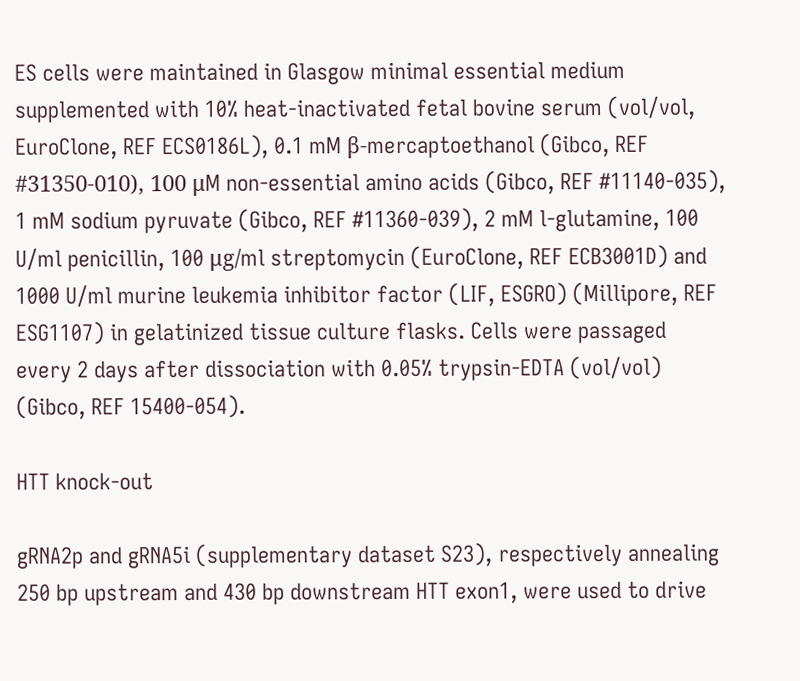ES cells were maintained in Glasgow minimal essential medium supplemented with 10% heat-inactivated fetal bovine serum (vol/vol, EuroClone, REF ECS0186L), 0.1 mM β-mercaptoethanol (Gibco, REF #31350-010), 100 μM non-essential amino acids (Gibco, REF #11140-035), 1 mM sodium pyruvate (Gibco, REF #11360-039), 2 mM l-glutamine, 100 U/ml penicillin, 100 μg/ml streptomycin (EuroClone, REF ECB3001D) and 1000 U/ml murine leukemia inhibitor factor (LIF, ESGRO) (Millipore, REF ESG1107) in gelatinized tissue culture flasks. Cells were passaged every 2 days after dissociation with 0.05% trypsin-EDTA (vol/vol) (Gibco, REF 15400-054).

HTT knock-out

gRNA2p and gRNA5i (supplementary dataset S23), respectively annealing 250 bp upstream and 430 bp downstream HTT exon1, were used to drive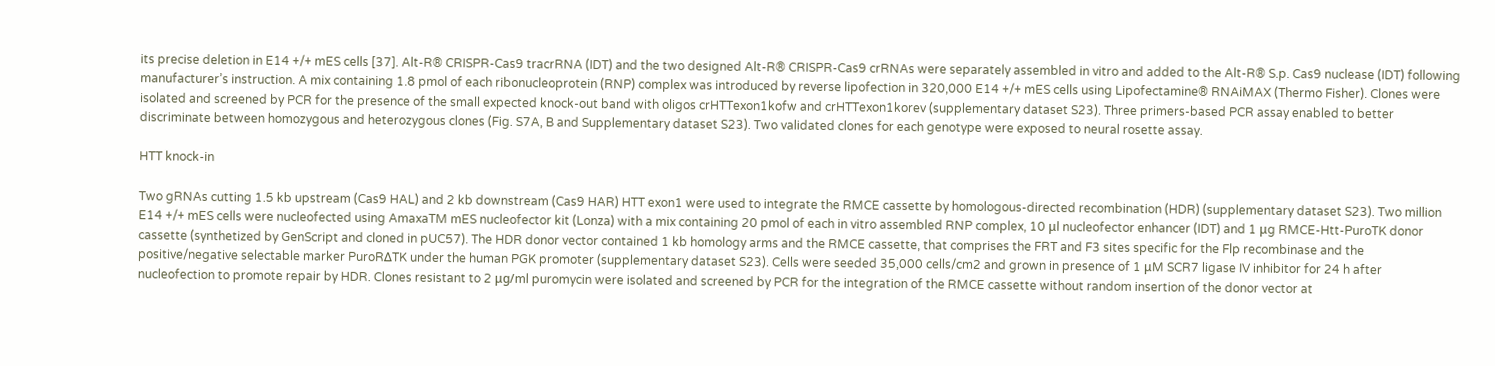its precise deletion in E14 +/+ mES cells [37]. Alt-R® CRISPR-Cas9 tracrRNA (IDT) and the two designed Alt-R® CRISPR-Cas9 crRNAs were separately assembled in vitro and added to the Alt-R® S.p. Cas9 nuclease (IDT) following manufacturer’s instruction. A mix containing 1.8 pmol of each ribonucleoprotein (RNP) complex was introduced by reverse lipofection in 320,000 E14 +/+ mES cells using Lipofectamine® RNAiMAX (Thermo Fisher). Clones were isolated and screened by PCR for the presence of the small expected knock-out band with oligos crHTTexon1kofw and crHTTexon1korev (supplementary dataset S23). Three primers-based PCR assay enabled to better discriminate between homozygous and heterozygous clones (Fig. S7A, B and Supplementary dataset S23). Two validated clones for each genotype were exposed to neural rosette assay.

HTT knock-in

Two gRNAs cutting 1.5 kb upstream (Cas9 HAL) and 2 kb downstream (Cas9 HAR) HTT exon1 were used to integrate the RMCE cassette by homologous-directed recombination (HDR) (supplementary dataset S23). Two million E14 +/+ mES cells were nucleofected using AmaxaTM mES nucleofector kit (Lonza) with a mix containing 20 pmol of each in vitro assembled RNP complex, 10 μl nucleofector enhancer (IDT) and 1 μg RMCE-Htt-PuroTK donor cassette (synthetized by GenScript and cloned in pUC57). The HDR donor vector contained 1 kb homology arms and the RMCE cassette, that comprises the FRT and F3 sites specific for the Flp recombinase and the positive/negative selectable marker PuroRΔTK under the human PGK promoter (supplementary dataset S23). Cells were seeded 35,000 cells/cm2 and grown in presence of 1 μM SCR7 ligase IV inhibitor for 24 h after nucleofection to promote repair by HDR. Clones resistant to 2 μg/ml puromycin were isolated and screened by PCR for the integration of the RMCE cassette without random insertion of the donor vector at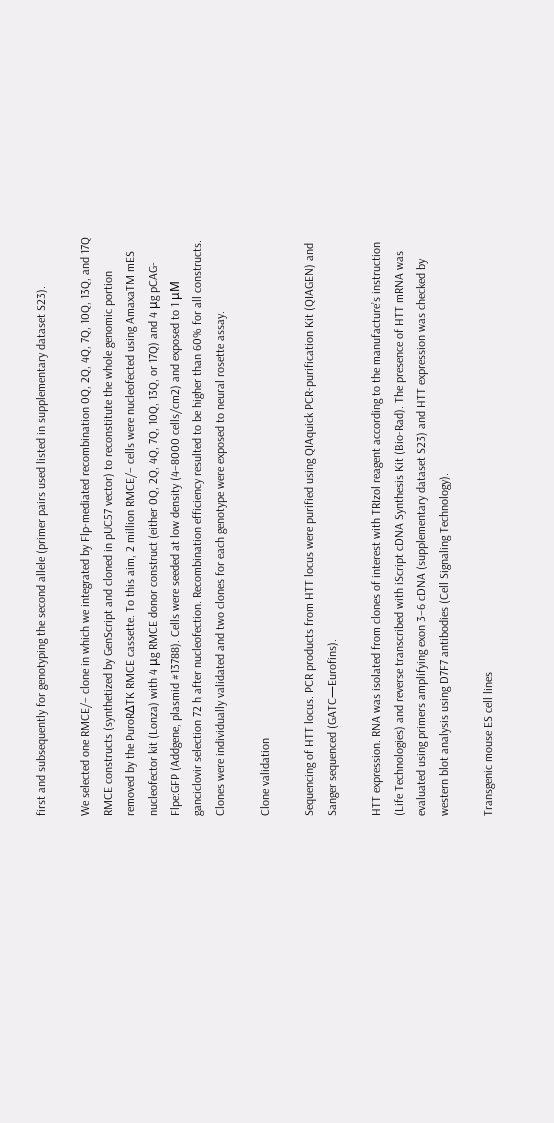first and subsequently for genotyping the second allele (primer pairs used listed in supplementary dataset S23).

We selected one RMCE/− clone in which we integrated by Flp-mediated recombination 0Q, 2Q, 4Q, 7Q, 10Q, 13Q, and 17Q RMCE constructs (synthetized by GenScript and cloned in pUC57 vector) to reconstitute the whole genomic portion removed by the PuroRΔTK RMCE cassette. To this aim, 2 million RMCE/− cells were nucleofected using AmaxaTM mES nucleofector kit (Lonza) with 4 μg RMCE donor construct (either 0Q, 2Q, 4Q, 7Q, 10Q, 13Q, or 17Q) and 4 μg pCAG-Flpe:GFP (Addgene, plasmid #13788). Cells were seeded at low density (4–8000 cells/cm2) and exposed to 1 μM ganciclovir selection 72 h after nucleofection. Recombination efficiency resulted to be higher than 60% for all constructs. Clones were individually validated and two clones for each genotype were exposed to neural rosette assay.

Clone validation

Sequencing of HTT locus. PCR products from HTT locus were purified using QIAquick PCR-purification Kit (QIAGEN) and Sanger sequenced (GATC—Eurofins).

HTT expression. RNA was isolated from clones of interest with TRIzol reagent according to the manufacture’s instruction (Life Technologies) and reverse transcribed with iScript cDNA Synthesis Kit (Bio-Rad). The presence of HTT mRNA was evaluated using primers amplifying exon 3–6 cDNA (supplementary dataset S23) and HTT expression was checked by western blot analysis using D7F7 antibodies (Cell Signaling Technology).

Transgenic mouse ES cell lines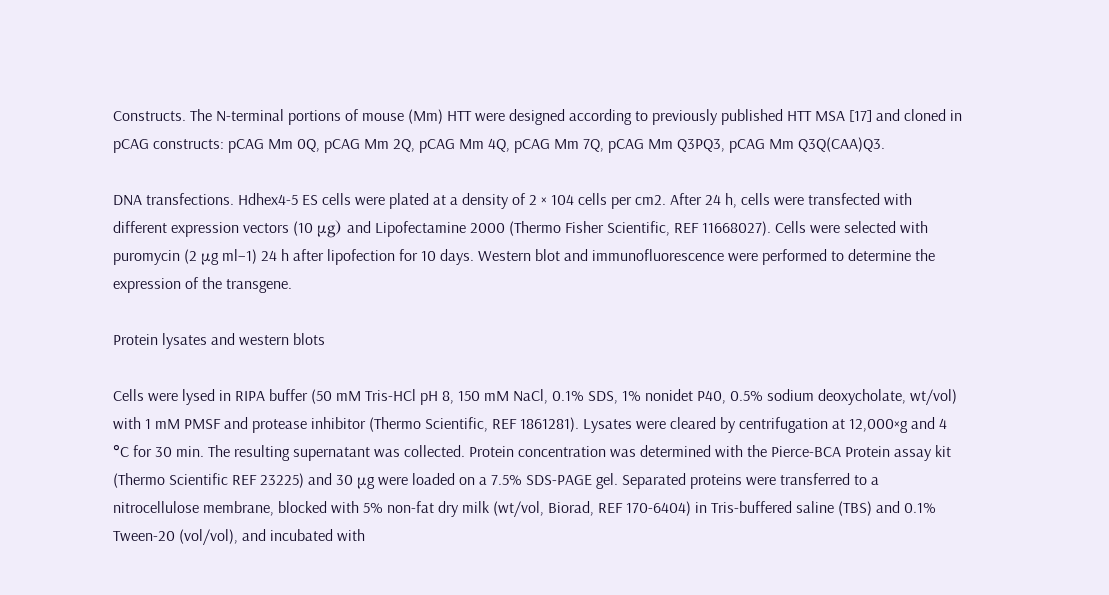Constructs. The N-terminal portions of mouse (Mm) HTT were designed according to previously published HTT MSA [17] and cloned in pCAG constructs: pCAG Mm 0Q, pCAG Mm 2Q, pCAG Mm 4Q, pCAG Mm 7Q, pCAG Mm Q3PQ3, pCAG Mm Q3Q(CAA)Q3.

DNA transfections. Hdhex4-5 ES cells were plated at a density of 2 × 104 cells per cm2. After 24 h, cells were transfected with different expression vectors (10 μg) and Lipofectamine 2000 (Thermo Fisher Scientific, REF 11668027). Cells were selected with puromycin (2 μg ml−1) 24 h after lipofection for 10 days. Western blot and immunofluorescence were performed to determine the expression of the transgene.

Protein lysates and western blots

Cells were lysed in RIPA buffer (50 mM Tris-HCl pH 8, 150 mM NaCl, 0.1% SDS, 1% nonidet P40, 0.5% sodium deoxycholate, wt/vol) with 1 mM PMSF and protease inhibitor (Thermo Scientific, REF 1861281). Lysates were cleared by centrifugation at 12,000×g and 4 °C for 30 min. The resulting supernatant was collected. Protein concentration was determined with the Pierce-BCA Protein assay kit (Thermo Scientific REF 23225) and 30 μg were loaded on a 7.5% SDS-PAGE gel. Separated proteins were transferred to a nitrocellulose membrane, blocked with 5% non-fat dry milk (wt/vol, Biorad, REF 170-6404) in Tris-buffered saline (TBS) and 0.1% Tween-20 (vol/vol), and incubated with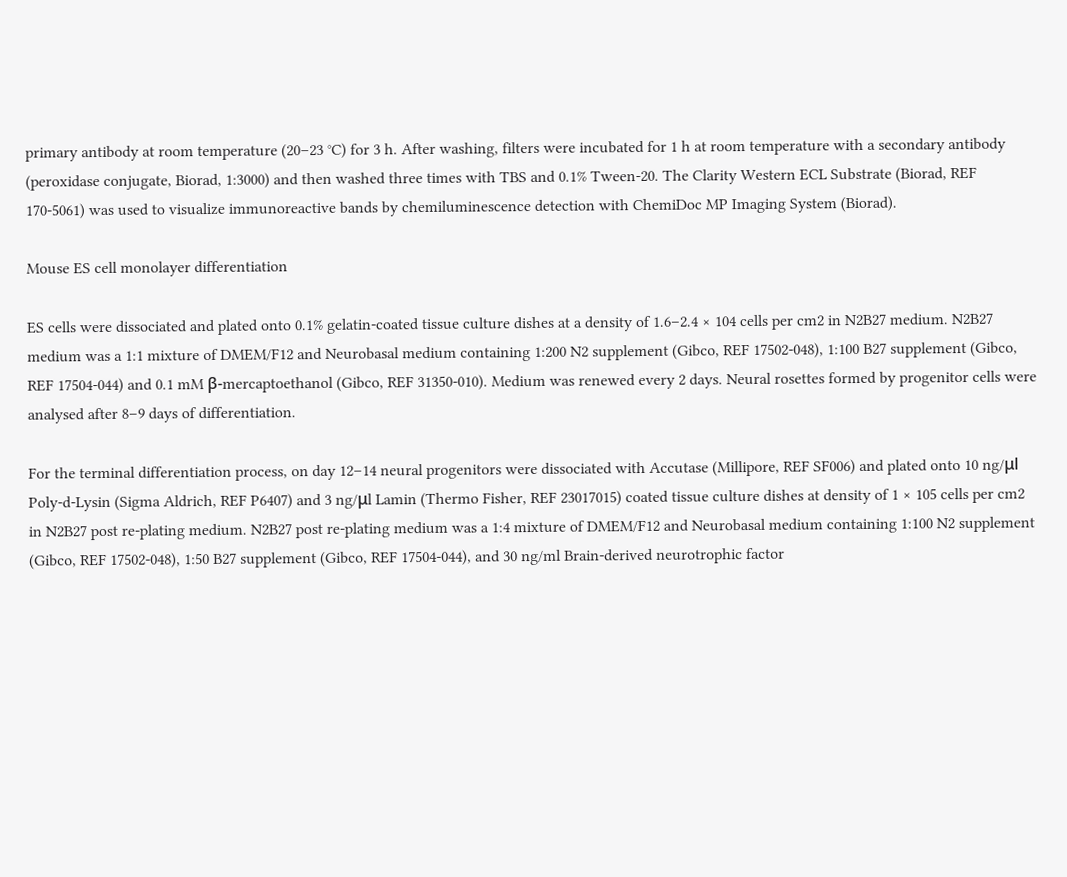primary antibody at room temperature (20–23 °C) for 3 h. After washing, filters were incubated for 1 h at room temperature with a secondary antibody (peroxidase conjugate, Biorad, 1:3000) and then washed three times with TBS and 0.1% Tween-20. The Clarity Western ECL Substrate (Biorad, REF 170-5061) was used to visualize immunoreactive bands by chemiluminescence detection with ChemiDoc MP Imaging System (Biorad).

Mouse ES cell monolayer differentiation

ES cells were dissociated and plated onto 0.1% gelatin-coated tissue culture dishes at a density of 1.6–2.4 × 104 cells per cm2 in N2B27 medium. N2B27 medium was a 1:1 mixture of DMEM/F12 and Neurobasal medium containing 1:200 N2 supplement (Gibco, REF 17502-048), 1:100 B27 supplement (Gibco, REF 17504-044) and 0.1 mM β-mercaptoethanol (Gibco, REF 31350-010). Medium was renewed every 2 days. Neural rosettes formed by progenitor cells were analysed after 8–9 days of differentiation.

For the terminal differentiation process, on day 12–14 neural progenitors were dissociated with Accutase (Millipore, REF SF006) and plated onto 10 ng/μl Poly-d-Lysin (Sigma Aldrich, REF P6407) and 3 ng/μl Lamin (Thermo Fisher, REF 23017015) coated tissue culture dishes at density of 1 × 105 cells per cm2 in N2B27 post re-plating medium. N2B27 post re-plating medium was a 1:4 mixture of DMEM/F12 and Neurobasal medium containing 1:100 N2 supplement (Gibco, REF 17502-048), 1:50 B27 supplement (Gibco, REF 17504-044), and 30 ng/ml Brain-derived neurotrophic factor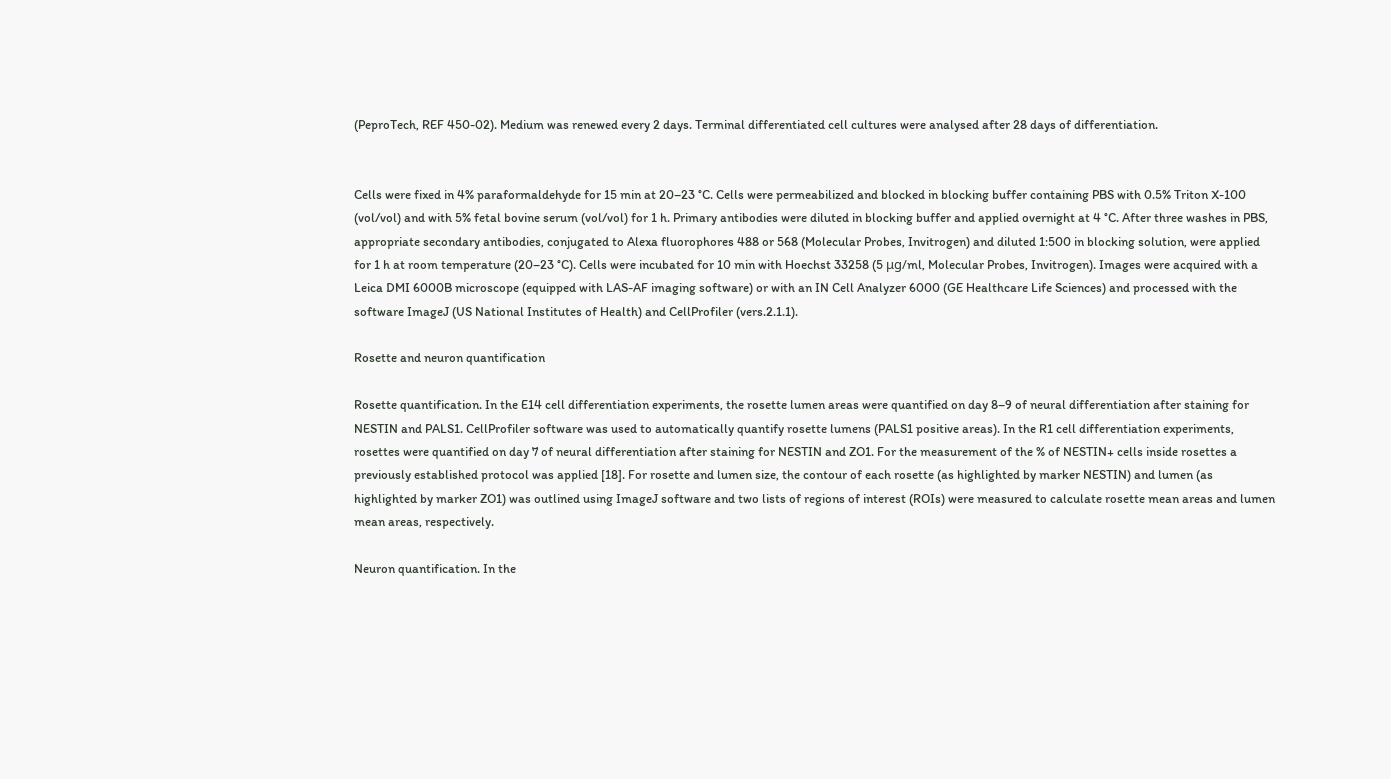(PeproTech, REF 450-02). Medium was renewed every 2 days. Terminal differentiated cell cultures were analysed after 28 days of differentiation.


Cells were fixed in 4% paraformaldehyde for 15 min at 20–23 °C. Cells were permeabilized and blocked in blocking buffer containing PBS with 0.5% Triton X-100 (vol/vol) and with 5% fetal bovine serum (vol/vol) for 1 h. Primary antibodies were diluted in blocking buffer and applied overnight at 4 °C. After three washes in PBS, appropriate secondary antibodies, conjugated to Alexa fluorophores 488 or 568 (Molecular Probes, Invitrogen) and diluted 1:500 in blocking solution, were applied for 1 h at room temperature (20–23 °C). Cells were incubated for 10 min with Hoechst 33258 (5 μg/ml, Molecular Probes, Invitrogen). Images were acquired with a Leica DMI 6000B microscope (equipped with LAS-AF imaging software) or with an IN Cell Analyzer 6000 (GE Healthcare Life Sciences) and processed with the software ImageJ (US National Institutes of Health) and CellProfiler (vers.2.1.1).

Rosette and neuron quantification

Rosette quantification. In the E14 cell differentiation experiments, the rosette lumen areas were quantified on day 8–9 of neural differentiation after staining for NESTIN and PALS1. CellProfiler software was used to automatically quantify rosette lumens (PALS1 positive areas). In the R1 cell differentiation experiments, rosettes were quantified on day 7 of neural differentiation after staining for NESTIN and ZO1. For the measurement of the % of NESTIN+ cells inside rosettes a previously established protocol was applied [18]. For rosette and lumen size, the contour of each rosette (as highlighted by marker NESTIN) and lumen (as highlighted by marker ZO1) was outlined using ImageJ software and two lists of regions of interest (ROIs) were measured to calculate rosette mean areas and lumen mean areas, respectively.

Neuron quantification. In the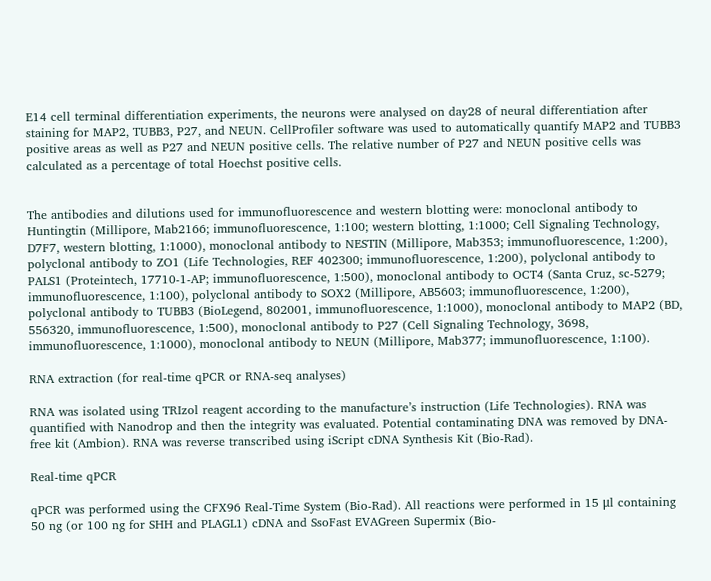E14 cell terminal differentiation experiments, the neurons were analysed on day28 of neural differentiation after staining for MAP2, TUBB3, P27, and NEUN. CellProfiler software was used to automatically quantify MAP2 and TUBB3 positive areas as well as P27 and NEUN positive cells. The relative number of P27 and NEUN positive cells was calculated as a percentage of total Hoechst positive cells.


The antibodies and dilutions used for immunofluorescence and western blotting were: monoclonal antibody to Huntingtin (Millipore, Mab2166; immunofluorescence, 1:100; western blotting, 1:1000; Cell Signaling Technology, D7F7, western blotting, 1:1000), monoclonal antibody to NESTIN (Millipore, Mab353; immunofluorescence, 1:200), polyclonal antibody to ZO1 (Life Technologies, REF 402300; immunofluorescence, 1:200), polyclonal antibody to PALS1 (Proteintech, 17710-1-AP; immunofluorescence, 1:500), monoclonal antibody to OCT4 (Santa Cruz, sc-5279; immunofluorescence, 1:100), polyclonal antibody to SOX2 (Millipore, AB5603; immunofluorescence, 1:200), polyclonal antibody to TUBB3 (BioLegend, 802001, immunofluorescence, 1:1000), monoclonal antibody to MAP2 (BD, 556320, immunofluorescence, 1:500), monoclonal antibody to P27 (Cell Signaling Technology, 3698, immunofluorescence, 1:1000), monoclonal antibody to NEUN (Millipore, Mab377; immunofluorescence, 1:100).

RNA extraction (for real-time qPCR or RNA-seq analyses)

RNA was isolated using TRIzol reagent according to the manufacture’s instruction (Life Technologies). RNA was quantified with Nanodrop and then the integrity was evaluated. Potential contaminating DNA was removed by DNA-free kit (Ambion). RNA was reverse transcribed using iScript cDNA Synthesis Kit (Bio-Rad).

Real-time qPCR

qPCR was performed using the CFX96 Real-Time System (Bio-Rad). All reactions were performed in 15 μl containing 50 ng (or 100 ng for SHH and PLAGL1) cDNA and SsoFast EVAGreen Supermix (Bio-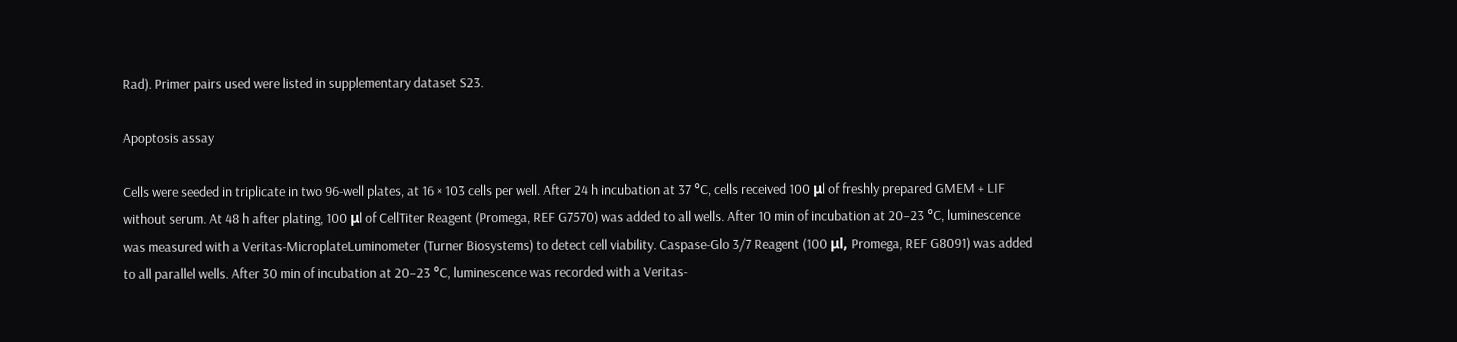Rad). Primer pairs used were listed in supplementary dataset S23.

Apoptosis assay

Cells were seeded in triplicate in two 96-well plates, at 16 × 103 cells per well. After 24 h incubation at 37 °C, cells received 100 μl of freshly prepared GMEM + LIF without serum. At 48 h after plating, 100 μl of CellTiter Reagent (Promega, REF G7570) was added to all wells. After 10 min of incubation at 20–23 °C, luminescence was measured with a Veritas-MicroplateLuminometer (Turner Biosystems) to detect cell viability. Caspase-Glo 3/7 Reagent (100 μl, Promega, REF G8091) was added to all parallel wells. After 30 min of incubation at 20–23 °C, luminescence was recorded with a Veritas-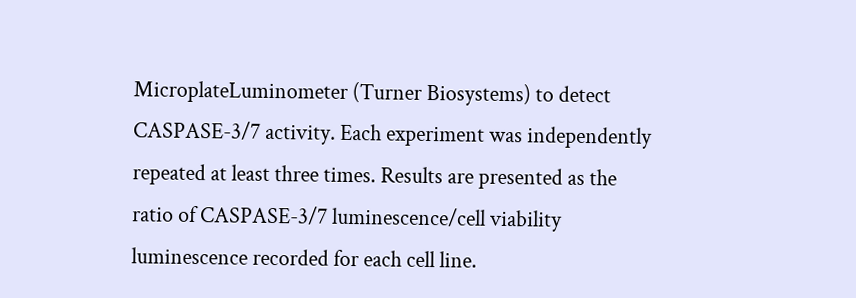MicroplateLuminometer (Turner Biosystems) to detect CASPASE-3/7 activity. Each experiment was independently repeated at least three times. Results are presented as the ratio of CASPASE-3/7 luminescence/cell viability luminescence recorded for each cell line.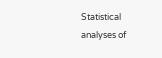Statistical analyses of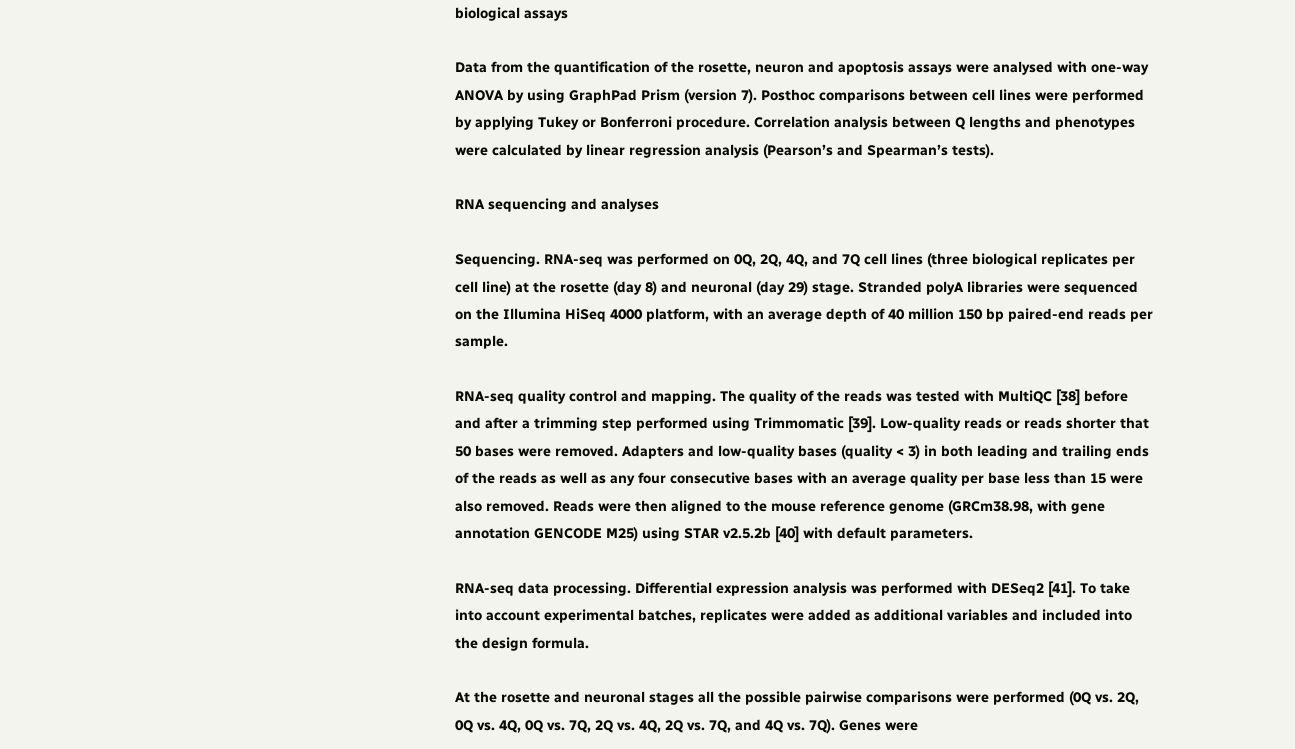biological assays

Data from the quantification of the rosette, neuron and apoptosis assays were analysed with one-way ANOVA by using GraphPad Prism (version 7). Posthoc comparisons between cell lines were performed by applying Tukey or Bonferroni procedure. Correlation analysis between Q lengths and phenotypes were calculated by linear regression analysis (Pearson’s and Spearman’s tests).

RNA sequencing and analyses

Sequencing. RNA-seq was performed on 0Q, 2Q, 4Q, and 7Q cell lines (three biological replicates per cell line) at the rosette (day 8) and neuronal (day 29) stage. Stranded polyA libraries were sequenced on the Illumina HiSeq 4000 platform, with an average depth of 40 million 150 bp paired-end reads per sample.

RNA-seq quality control and mapping. The quality of the reads was tested with MultiQC [38] before and after a trimming step performed using Trimmomatic [39]. Low-quality reads or reads shorter that 50 bases were removed. Adapters and low-quality bases (quality < 3) in both leading and trailing ends of the reads as well as any four consecutive bases with an average quality per base less than 15 were also removed. Reads were then aligned to the mouse reference genome (GRCm38.98, with gene annotation GENCODE M25) using STAR v2.5.2b [40] with default parameters.

RNA-seq data processing. Differential expression analysis was performed with DESeq2 [41]. To take into account experimental batches, replicates were added as additional variables and included into the design formula.

At the rosette and neuronal stages all the possible pairwise comparisons were performed (0Q vs. 2Q, 0Q vs. 4Q, 0Q vs. 7Q, 2Q vs. 4Q, 2Q vs. 7Q, and 4Q vs. 7Q). Genes were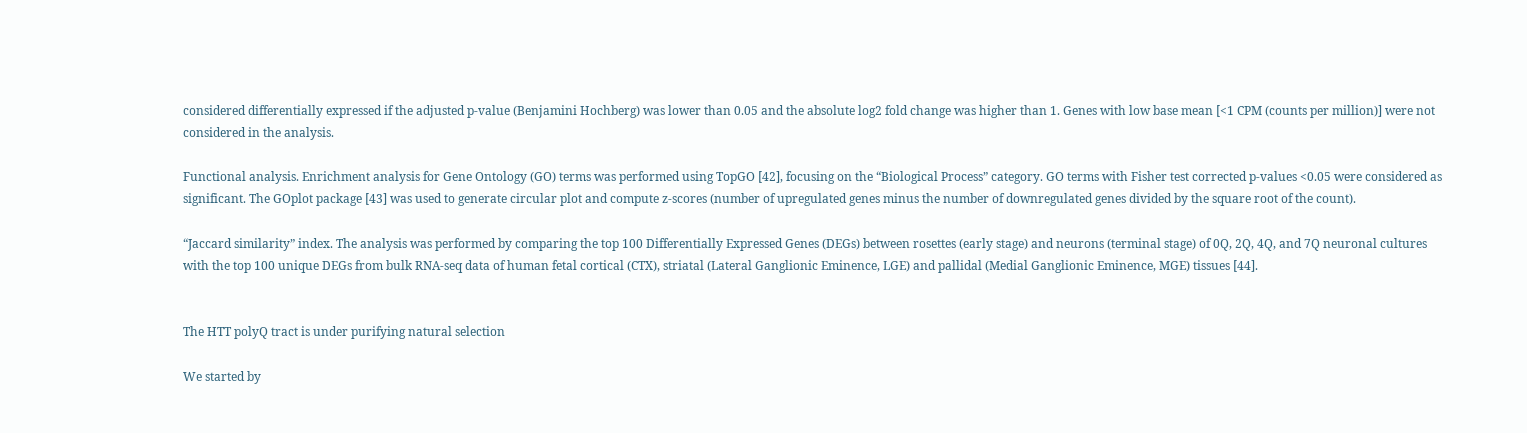considered differentially expressed if the adjusted p-value (Benjamini Hochberg) was lower than 0.05 and the absolute log2 fold change was higher than 1. Genes with low base mean [<1 CPM (counts per million)] were not considered in the analysis.

Functional analysis. Enrichment analysis for Gene Ontology (GO) terms was performed using TopGO [42], focusing on the “Biological Process” category. GO terms with Fisher test corrected p-values <0.05 were considered as significant. The GOplot package [43] was used to generate circular plot and compute z-scores (number of upregulated genes minus the number of downregulated genes divided by the square root of the count).

“Jaccard similarity” index. The analysis was performed by comparing the top 100 Differentially Expressed Genes (DEGs) between rosettes (early stage) and neurons (terminal stage) of 0Q, 2Q, 4Q, and 7Q neuronal cultures with the top 100 unique DEGs from bulk RNA-seq data of human fetal cortical (CTX), striatal (Lateral Ganglionic Eminence, LGE) and pallidal (Medial Ganglionic Eminence, MGE) tissues [44].


The HTT polyQ tract is under purifying natural selection

We started by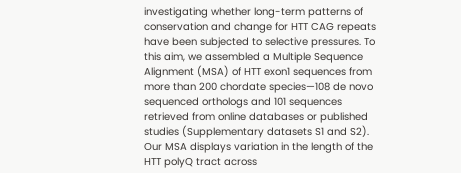investigating whether long-term patterns of conservation and change for HTT CAG repeats have been subjected to selective pressures. To this aim, we assembled a Multiple Sequence Alignment (MSA) of HTT exon1 sequences from more than 200 chordate species—108 de novo sequenced orthologs and 101 sequences retrieved from online databases or published studies (Supplementary datasets S1 and S2). Our MSA displays variation in the length of the HTT polyQ tract across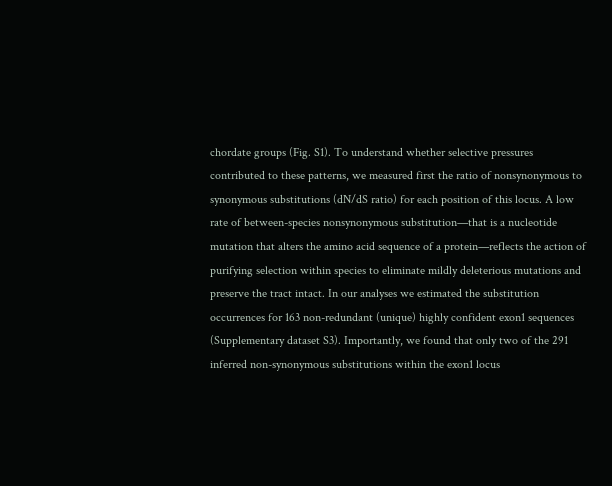chordate groups (Fig. S1). To understand whether selective pressures contributed to these patterns, we measured first the ratio of nonsynonymous to synonymous substitutions (dN/dS ratio) for each position of this locus. A low rate of between-species nonsynonymous substitution—that is a nucleotide mutation that alters the amino acid sequence of a protein—reflects the action of purifying selection within species to eliminate mildly deleterious mutations and preserve the tract intact. In our analyses we estimated the substitution occurrences for 163 non-redundant (unique) highly confident exon1 sequences (Supplementary dataset S3). Importantly, we found that only two of the 291 inferred non-synonymous substitutions within the exon1 locus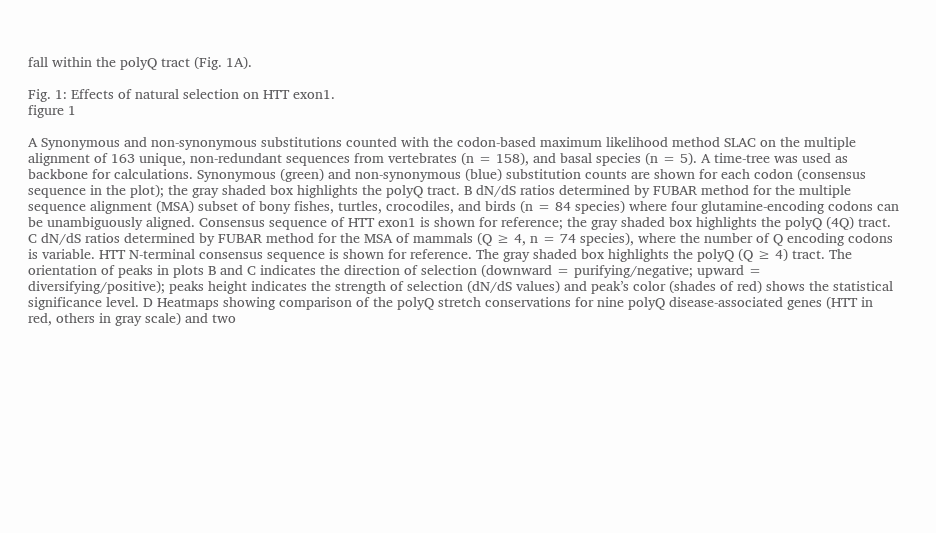fall within the polyQ tract (Fig. 1A).

Fig. 1: Effects of natural selection on HTT exon1.
figure 1

A Synonymous and non-synonymous substitutions counted with the codon-based maximum likelihood method SLAC on the multiple alignment of 163 unique, non-redundant sequences from vertebrates (n = 158), and basal species (n = 5). A time-tree was used as backbone for calculations. Synonymous (green) and non-synonymous (blue) substitution counts are shown for each codon (consensus sequence in the plot); the gray shaded box highlights the polyQ tract. B dN/dS ratios determined by FUBAR method for the multiple sequence alignment (MSA) subset of bony fishes, turtles, crocodiles, and birds (n = 84 species) where four glutamine-encoding codons can be unambiguously aligned. Consensus sequence of HTT exon1 is shown for reference; the gray shaded box highlights the polyQ (4Q) tract. C dN/dS ratios determined by FUBAR method for the MSA of mammals (Q ≥ 4, n = 74 species), where the number of Q encoding codons is variable. HTT N-terminal consensus sequence is shown for reference. The gray shaded box highlights the polyQ (Q ≥ 4) tract. The orientation of peaks in plots B and C indicates the direction of selection (downward = purifying/negative; upward = diversifying/positive); peaks height indicates the strength of selection (dN/dS values) and peak’s color (shades of red) shows the statistical significance level. D Heatmaps showing comparison of the polyQ stretch conservations for nine polyQ disease-associated genes (HTT in red, others in gray scale) and two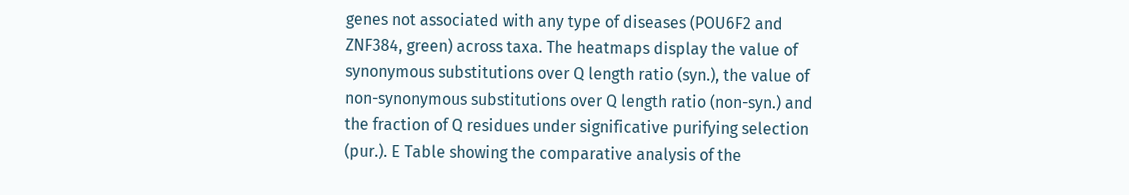genes not associated with any type of diseases (POU6F2 and ZNF384, green) across taxa. The heatmaps display the value of synonymous substitutions over Q length ratio (syn.), the value of non-synonymous substitutions over Q length ratio (non-syn.) and the fraction of Q residues under significative purifying selection (pur.). E Table showing the comparative analysis of the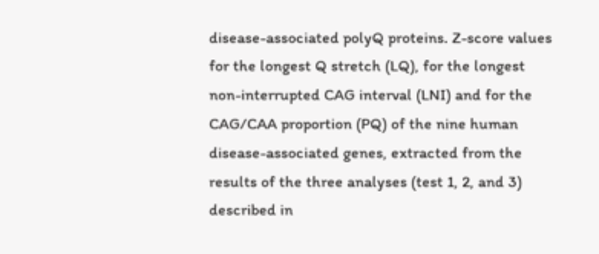disease-associated polyQ proteins. Z-score values for the longest Q stretch (LQ), for the longest non-interrupted CAG interval (LNI) and for the CAG/CAA proportion (PQ) of the nine human disease-associated genes, extracted from the results of the three analyses (test 1, 2, and 3) described in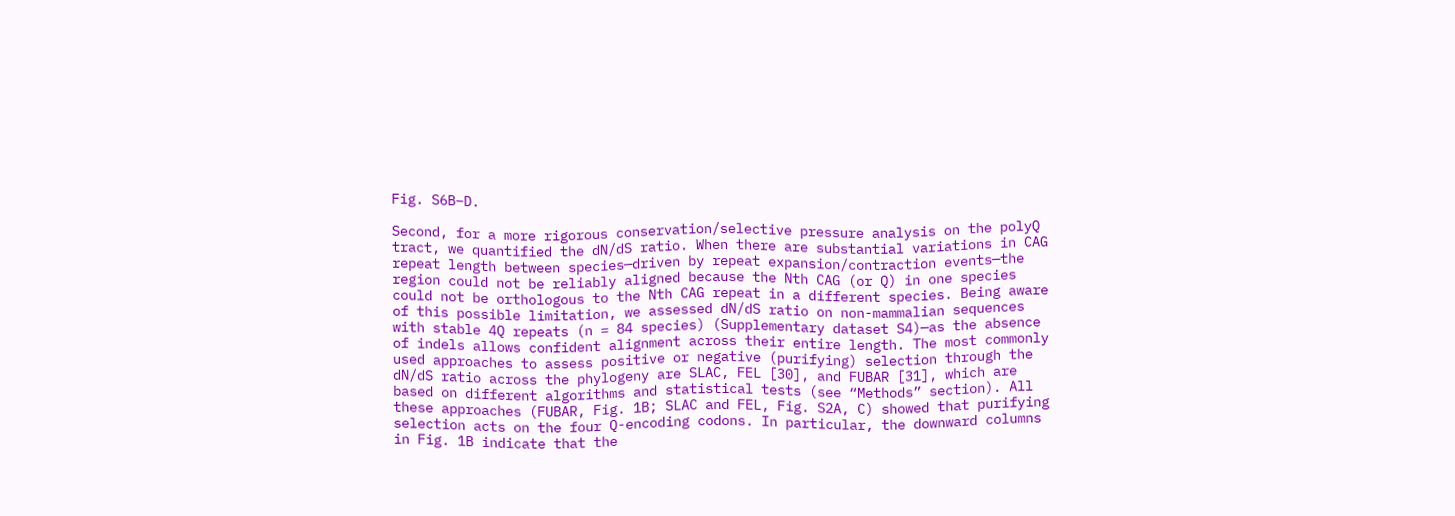Fig. S6B–D.

Second, for a more rigorous conservation/selective pressure analysis on the polyQ tract, we quantified the dN/dS ratio. When there are substantial variations in CAG repeat length between species—driven by repeat expansion/contraction events—the region could not be reliably aligned because the Nth CAG (or Q) in one species could not be orthologous to the Nth CAG repeat in a different species. Being aware of this possible limitation, we assessed dN/dS ratio on non-mammalian sequences with stable 4Q repeats (n = 84 species) (Supplementary dataset S4)—as the absence of indels allows confident alignment across their entire length. The most commonly used approaches to assess positive or negative (purifying) selection through the dN/dS ratio across the phylogeny are SLAC, FEL [30], and FUBAR [31], which are based on different algorithms and statistical tests (see “Methods” section). All these approaches (FUBAR, Fig. 1B; SLAC and FEL, Fig. S2A, C) showed that purifying selection acts on the four Q-encoding codons. In particular, the downward columns in Fig. 1B indicate that the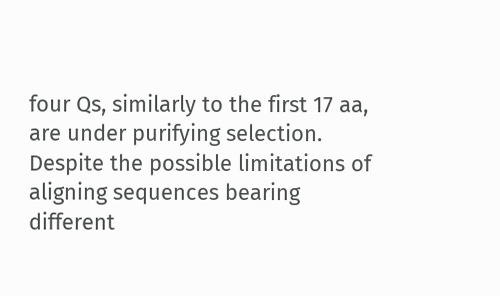four Qs, similarly to the first 17 aa, are under purifying selection. Despite the possible limitations of aligning sequences bearing different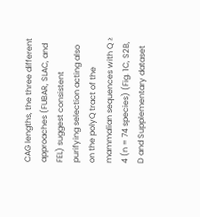CAG lengths, the three different approaches (FUBAR, SLAC, and FEL) suggest consistent purifying selection acting also on the polyQ tract of the mammalian sequences with Q ≥ 4 (n = 74 species) (Fig. 1C, S2B, D and Supplementary dataset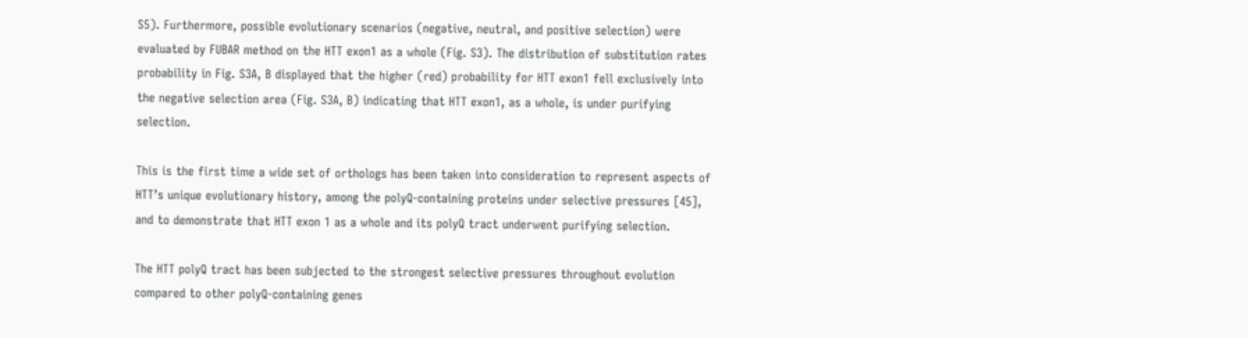S5). Furthermore, possible evolutionary scenarios (negative, neutral, and positive selection) were evaluated by FUBAR method on the HTT exon1 as a whole (Fig. S3). The distribution of substitution rates probability in Fig. S3A, B displayed that the higher (red) probability for HTT exon1 fell exclusively into the negative selection area (Fig. S3A, B) indicating that HTT exon1, as a whole, is under purifying selection.

This is the first time a wide set of orthologs has been taken into consideration to represent aspects of HTT’s unique evolutionary history, among the polyQ-containing proteins under selective pressures [45], and to demonstrate that HTT exon 1 as a whole and its polyQ tract underwent purifying selection.

The HTT polyQ tract has been subjected to the strongest selective pressures throughout evolution compared to other polyQ-containing genes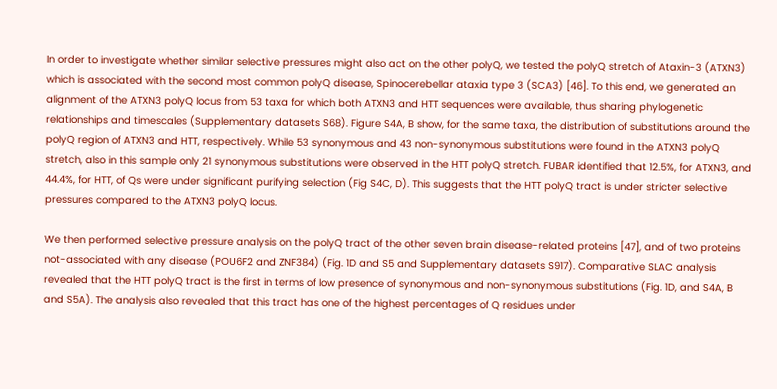In order to investigate whether similar selective pressures might also act on the other polyQ, we tested the polyQ stretch of Ataxin-3 (ATXN3) which is associated with the second most common polyQ disease, Spinocerebellar ataxia type 3 (SCA3) [46]. To this end, we generated an alignment of the ATXN3 polyQ locus from 53 taxa for which both ATXN3 and HTT sequences were available, thus sharing phylogenetic relationships and timescales (Supplementary datasets S68). Figure S4A, B show, for the same taxa, the distribution of substitutions around the polyQ region of ATXN3 and HTT, respectively. While 53 synonymous and 43 non-synonymous substitutions were found in the ATXN3 polyQ stretch, also in this sample only 21 synonymous substitutions were observed in the HTT polyQ stretch. FUBAR identified that 12.5%, for ATXN3, and 44.4%, for HTT, of Qs were under significant purifying selection (Fig S4C, D). This suggests that the HTT polyQ tract is under stricter selective pressures compared to the ATXN3 polyQ locus.

We then performed selective pressure analysis on the polyQ tract of the other seven brain disease-related proteins [47], and of two proteins not-associated with any disease (POU6F2 and ZNF384) (Fig. 1D and S5 and Supplementary datasets S917). Comparative SLAC analysis revealed that the HTT polyQ tract is the first in terms of low presence of synonymous and non-synonymous substitutions (Fig. 1D, and S4A, B and S5A). The analysis also revealed that this tract has one of the highest percentages of Q residues under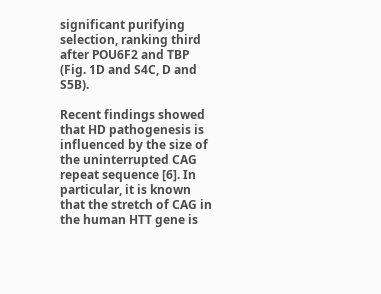significant purifying selection, ranking third after POU6F2 and TBP (Fig. 1D and S4C, D and S5B).

Recent findings showed that HD pathogenesis is influenced by the size of the uninterrupted CAG repeat sequence [6]. In particular, it is known that the stretch of CAG in the human HTT gene is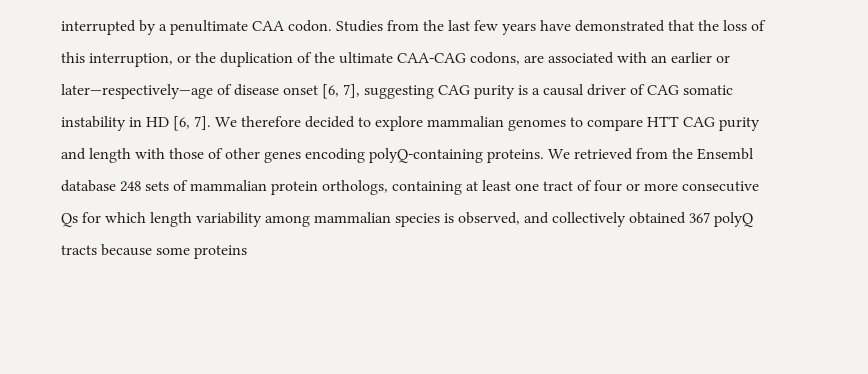interrupted by a penultimate CAA codon. Studies from the last few years have demonstrated that the loss of this interruption, or the duplication of the ultimate CAA-CAG codons, are associated with an earlier or later—respectively—age of disease onset [6, 7], suggesting CAG purity is a causal driver of CAG somatic instability in HD [6, 7]. We therefore decided to explore mammalian genomes to compare HTT CAG purity and length with those of other genes encoding polyQ-containing proteins. We retrieved from the Ensembl database 248 sets of mammalian protein orthologs, containing at least one tract of four or more consecutive Qs for which length variability among mammalian species is observed, and collectively obtained 367 polyQ tracts because some proteins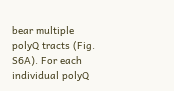bear multiple polyQ tracts (Fig. S6A). For each individual polyQ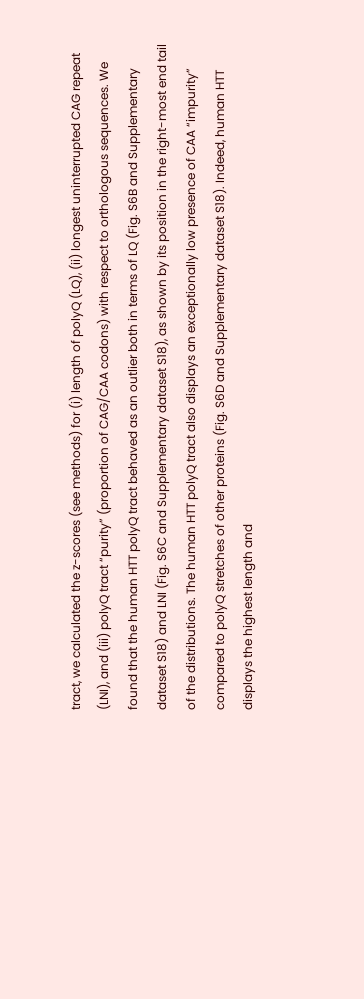tract, we calculated the z-scores (see methods) for (i) length of polyQ (LQ), (ii) longest uninterrupted CAG repeat (LNI), and (iii) polyQ tract “purity” (proportion of CAG/CAA codons) with respect to orthologous sequences. We found that the human HTT polyQ tract behaved as an outlier both in terms of LQ (Fig. S6B and Supplementary dataset S18) and LNI (Fig. S6C and Supplementary dataset S18), as shown by its position in the right-most end tail of the distributions. The human HTT polyQ tract also displays an exceptionally low presence of CAA “impurity” compared to polyQ stretches of other proteins (Fig. S6D and Supplementary dataset S18). Indeed, human HTT displays the highest length and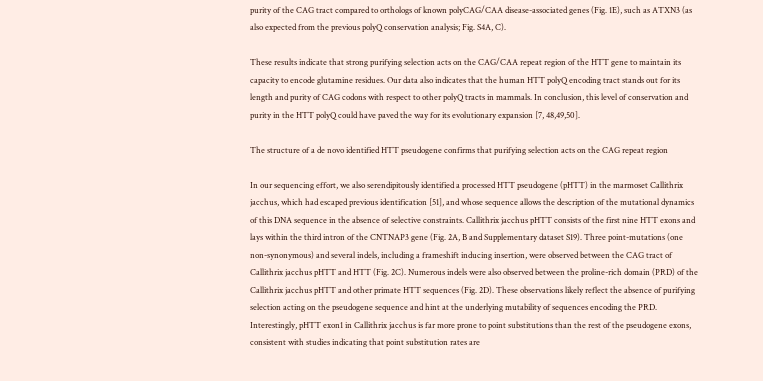purity of the CAG tract compared to orthologs of known polyCAG/CAA disease-associated genes (Fig. 1E), such as ATXN3 (as also expected from the previous polyQ conservation analysis; Fig. S4A, C).

These results indicate that strong purifying selection acts on the CAG/CAA repeat region of the HTT gene to maintain its capacity to encode glutamine residues. Our data also indicates that the human HTT polyQ encoding tract stands out for its length and purity of CAG codons with respect to other polyQ tracts in mammals. In conclusion, this level of conservation and purity in the HTT polyQ could have paved the way for its evolutionary expansion [7, 48,49,50].

The structure of a de novo identified HTT pseudogene confirms that purifying selection acts on the CAG repeat region

In our sequencing effort, we also serendipitously identified a processed HTT pseudogene (pHTT) in the marmoset Callithrix jacchus, which had escaped previous identification [51], and whose sequence allows the description of the mutational dynamics of this DNA sequence in the absence of selective constraints. Callithrix jacchus pHTT consists of the first nine HTT exons and lays within the third intron of the CNTNAP3 gene (Fig. 2A, B and Supplementary dataset S19). Three point-mutations (one non-synonymous) and several indels, including a frameshift inducing insertion, were observed between the CAG tract of Callithrix jacchus pHTT and HTT (Fig. 2C). Numerous indels were also observed between the proline-rich domain (PRD) of the Callithrix jacchus pHTT and other primate HTT sequences (Fig. 2D). These observations likely reflect the absence of purifying selection acting on the pseudogene sequence and hint at the underlying mutability of sequences encoding the PRD. Interestingly, pHTT exon1 in Callithrix jacchus is far more prone to point substitutions than the rest of the pseudogene exons, consistent with studies indicating that point substitution rates are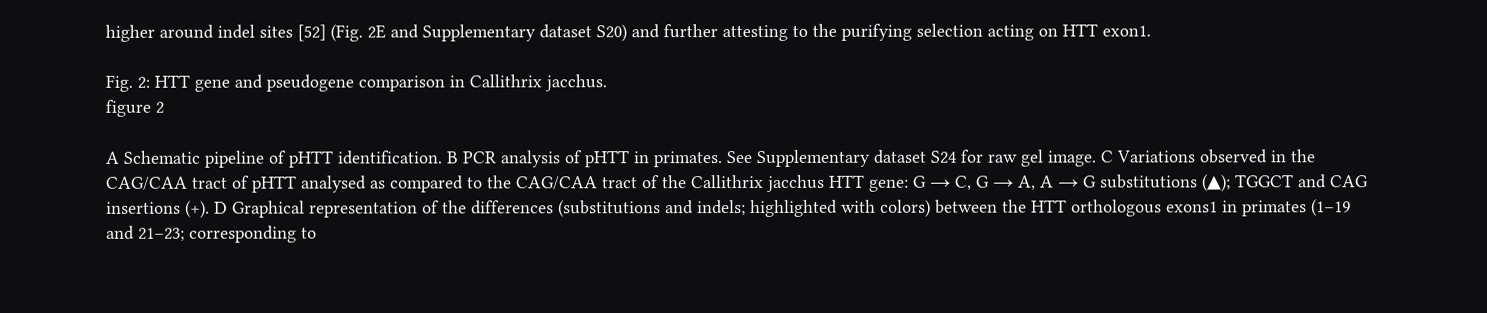higher around indel sites [52] (Fig. 2E and Supplementary dataset S20) and further attesting to the purifying selection acting on HTT exon1.

Fig. 2: HTT gene and pseudogene comparison in Callithrix jacchus.
figure 2

A Schematic pipeline of pHTT identification. B PCR analysis of pHTT in primates. See Supplementary dataset S24 for raw gel image. C Variations observed in the CAG/CAA tract of pHTT analysed as compared to the CAG/CAA tract of the Callithrix jacchus HTT gene: G → C, G → A, A → G substitutions (▲); TGGCT and CAG insertions (+). D Graphical representation of the differences (substitutions and indels; highlighted with colors) between the HTT orthologous exons1 in primates (1–19 and 21–23; corresponding to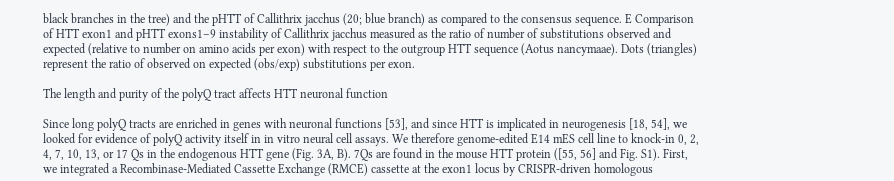black branches in the tree) and the pHTT of Callithrix jacchus (20; blue branch) as compared to the consensus sequence. E Comparison of HTT exon1 and pHTT exons1–9 instability of Callithrix jacchus measured as the ratio of number of substitutions observed and expected (relative to number on amino acids per exon) with respect to the outgroup HTT sequence (Aotus nancymaae). Dots (triangles) represent the ratio of observed on expected (obs/exp) substitutions per exon.

The length and purity of the polyQ tract affects HTT neuronal function

Since long polyQ tracts are enriched in genes with neuronal functions [53], and since HTT is implicated in neurogenesis [18, 54], we looked for evidence of polyQ activity itself in in vitro neural cell assays. We therefore genome-edited E14 mES cell line to knock-in 0, 2, 4, 7, 10, 13, or 17 Qs in the endogenous HTT gene (Fig. 3A, B). 7Qs are found in the mouse HTT protein ([55, 56] and Fig. S1). First, we integrated a Recombinase-Mediated Cassette Exchange (RMCE) cassette at the exon1 locus by CRISPR-driven homologous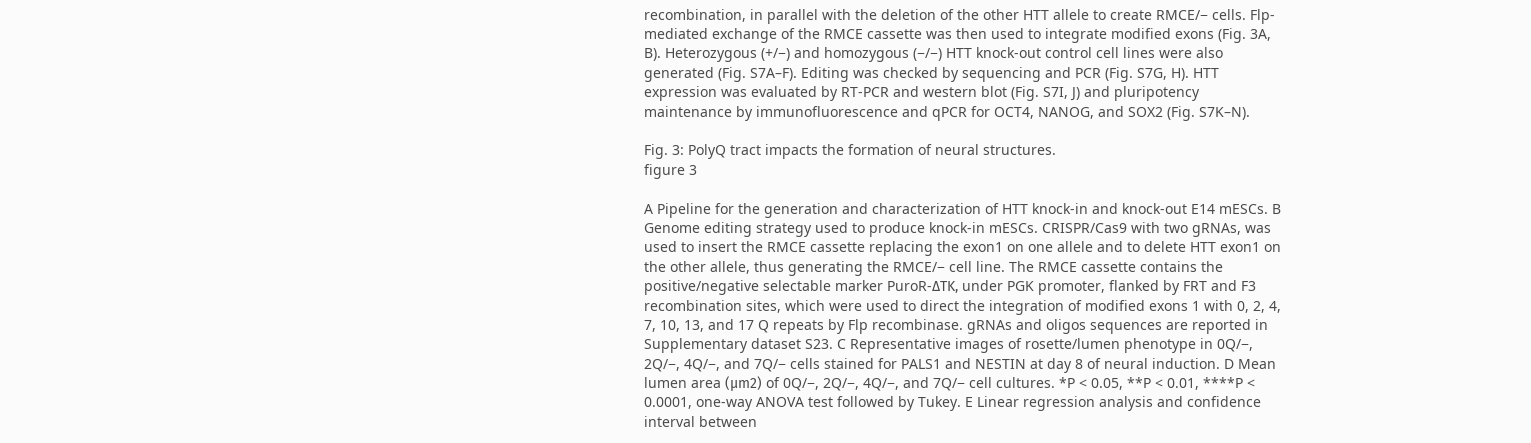recombination, in parallel with the deletion of the other HTT allele to create RMCE/− cells. Flp-mediated exchange of the RMCE cassette was then used to integrate modified exons (Fig. 3A, B). Heterozygous (+/−) and homozygous (−/−) HTT knock-out control cell lines were also generated (Fig. S7A–F). Editing was checked by sequencing and PCR (Fig. S7G, H). HTT expression was evaluated by RT-PCR and western blot (Fig. S7I, J) and pluripotency maintenance by immunofluorescence and qPCR for OCT4, NANOG, and SOX2 (Fig. S7K–N).

Fig. 3: PolyQ tract impacts the formation of neural structures.
figure 3

A Pipeline for the generation and characterization of HTT knock-in and knock-out E14 mESCs. B Genome editing strategy used to produce knock-in mESCs. CRISPR/Cas9 with two gRNAs, was used to insert the RMCE cassette replacing the exon1 on one allele and to delete HTT exon1 on the other allele, thus generating the RMCE/− cell line. The RMCE cassette contains the positive/negative selectable marker PuroR-ΔTK, under PGK promoter, flanked by FRT and F3 recombination sites, which were used to direct the integration of modified exons 1 with 0, 2, 4, 7, 10, 13, and 17 Q repeats by Flp recombinase. gRNAs and oligos sequences are reported in Supplementary dataset S23. C Representative images of rosette/lumen phenotype in 0Q/−, 2Q/−, 4Q/−, and 7Q/− cells stained for PALS1 and NESTIN at day 8 of neural induction. D Mean lumen area (μm2) of 0Q/−, 2Q/−, 4Q/−, and 7Q/− cell cultures. *P < 0.05, **P < 0.01, ****P < 0.0001, one-way ANOVA test followed by Tukey. E Linear regression analysis and confidence interval between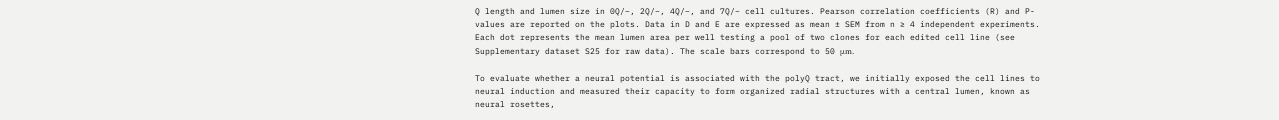Q length and lumen size in 0Q/−, 2Q/−, 4Q/−, and 7Q/− cell cultures. Pearson correlation coefficients (R) and P-values are reported on the plots. Data in D and E are expressed as mean ± SEM from n ≥ 4 independent experiments. Each dot represents the mean lumen area per well testing a pool of two clones for each edited cell line (see Supplementary dataset S25 for raw data). The scale bars correspond to 50 μm.

To evaluate whether a neural potential is associated with the polyQ tract, we initially exposed the cell lines to neural induction and measured their capacity to form organized radial structures with a central lumen, known as neural rosettes,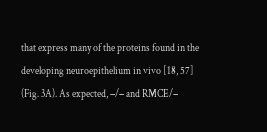that express many of the proteins found in the developing neuroepithelium in vivo [18, 57] (Fig. 3A). As expected, −/− and RMCE/−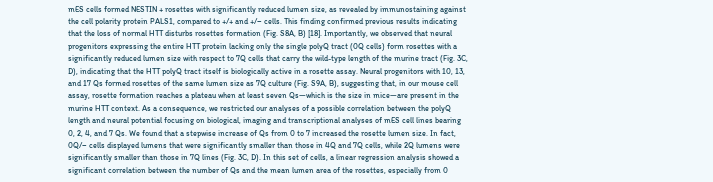mES cells formed NESTIN + rosettes with significantly reduced lumen size, as revealed by immunostaining against the cell polarity protein PALS1, compared to +/+ and +/− cells. This finding confirmed previous results indicating that the loss of normal HTT disturbs rosettes formation (Fig. S8A, B) [18]. Importantly, we observed that neural progenitors expressing the entire HTT protein lacking only the single polyQ tract (0Q cells) form rosettes with a significantly reduced lumen size with respect to 7Q cells that carry the wild-type length of the murine tract (Fig. 3C, D), indicating that the HTT polyQ tract itself is biologically active in a rosette assay. Neural progenitors with 10, 13, and 17 Qs formed rosettes of the same lumen size as 7Q culture (Fig. S9A, B), suggesting that, in our mouse cell assay, rosette formation reaches a plateau when at least seven Qs—which is the size in mice—are present in the murine HTT context. As a consequence, we restricted our analyses of a possible correlation between the polyQ length and neural potential focusing on biological, imaging and transcriptional analyses of mES cell lines bearing 0, 2, 4, and 7 Qs. We found that a stepwise increase of Qs from 0 to 7 increased the rosette lumen size. In fact, 0Q/− cells displayed lumens that were significantly smaller than those in 4Q and 7Q cells, while 2Q lumens were significantly smaller than those in 7Q lines (Fig. 3C, D). In this set of cells, a linear regression analysis showed a significant correlation between the number of Qs and the mean lumen area of the rosettes, especially from 0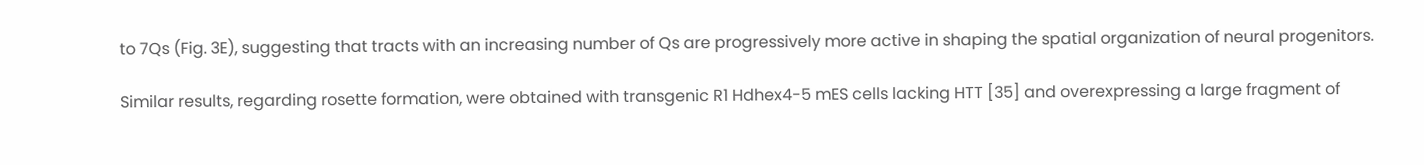to 7Qs (Fig. 3E), suggesting that tracts with an increasing number of Qs are progressively more active in shaping the spatial organization of neural progenitors.

Similar results, regarding rosette formation, were obtained with transgenic R1 Hdhex4-5 mES cells lacking HTT [35] and overexpressing a large fragment of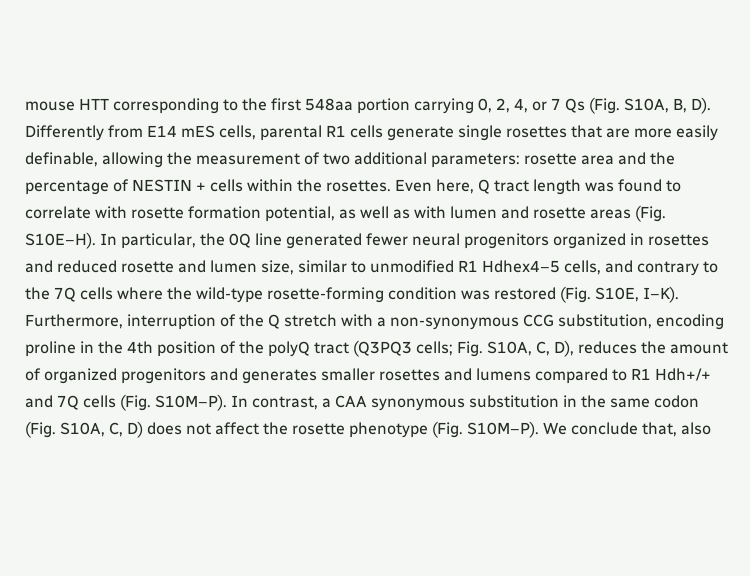mouse HTT corresponding to the first 548aa portion carrying 0, 2, 4, or 7 Qs (Fig. S10A, B, D). Differently from E14 mES cells, parental R1 cells generate single rosettes that are more easily definable, allowing the measurement of two additional parameters: rosette area and the percentage of NESTIN + cells within the rosettes. Even here, Q tract length was found to correlate with rosette formation potential, as well as with lumen and rosette areas (Fig. S10E–H). In particular, the 0Q line generated fewer neural progenitors organized in rosettes and reduced rosette and lumen size, similar to unmodified R1 Hdhex4–5 cells, and contrary to the 7Q cells where the wild-type rosette-forming condition was restored (Fig. S10E, I–K). Furthermore, interruption of the Q stretch with a non-synonymous CCG substitution, encoding proline in the 4th position of the polyQ tract (Q3PQ3 cells; Fig. S10A, C, D), reduces the amount of organized progenitors and generates smaller rosettes and lumens compared to R1 Hdh+/+ and 7Q cells (Fig. S10M–P). In contrast, a CAA synonymous substitution in the same codon (Fig. S10A, C, D) does not affect the rosette phenotype (Fig. S10M–P). We conclude that, also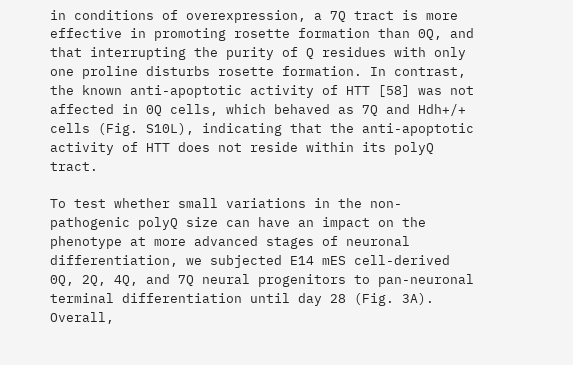in conditions of overexpression, a 7Q tract is more effective in promoting rosette formation than 0Q, and that interrupting the purity of Q residues with only one proline disturbs rosette formation. In contrast, the known anti-apoptotic activity of HTT [58] was not affected in 0Q cells, which behaved as 7Q and Hdh+/+ cells (Fig. S10L), indicating that the anti-apoptotic activity of HTT does not reside within its polyQ tract.

To test whether small variations in the non-pathogenic polyQ size can have an impact on the phenotype at more advanced stages of neuronal differentiation, we subjected E14 mES cell-derived 0Q, 2Q, 4Q, and 7Q neural progenitors to pan-neuronal terminal differentiation until day 28 (Fig. 3A). Overall,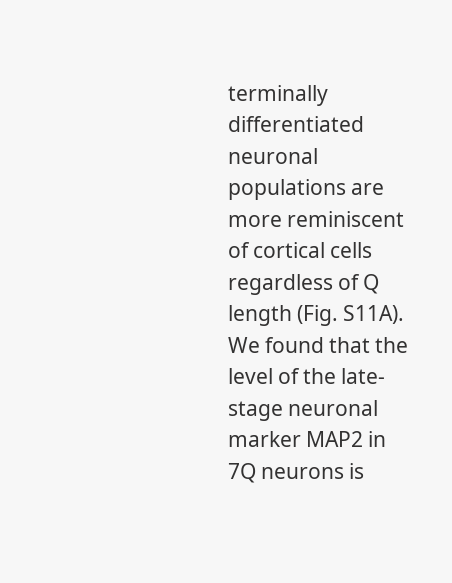terminally differentiated neuronal populations are more reminiscent of cortical cells regardless of Q length (Fig. S11A). We found that the level of the late-stage neuronal marker MAP2 in 7Q neurons is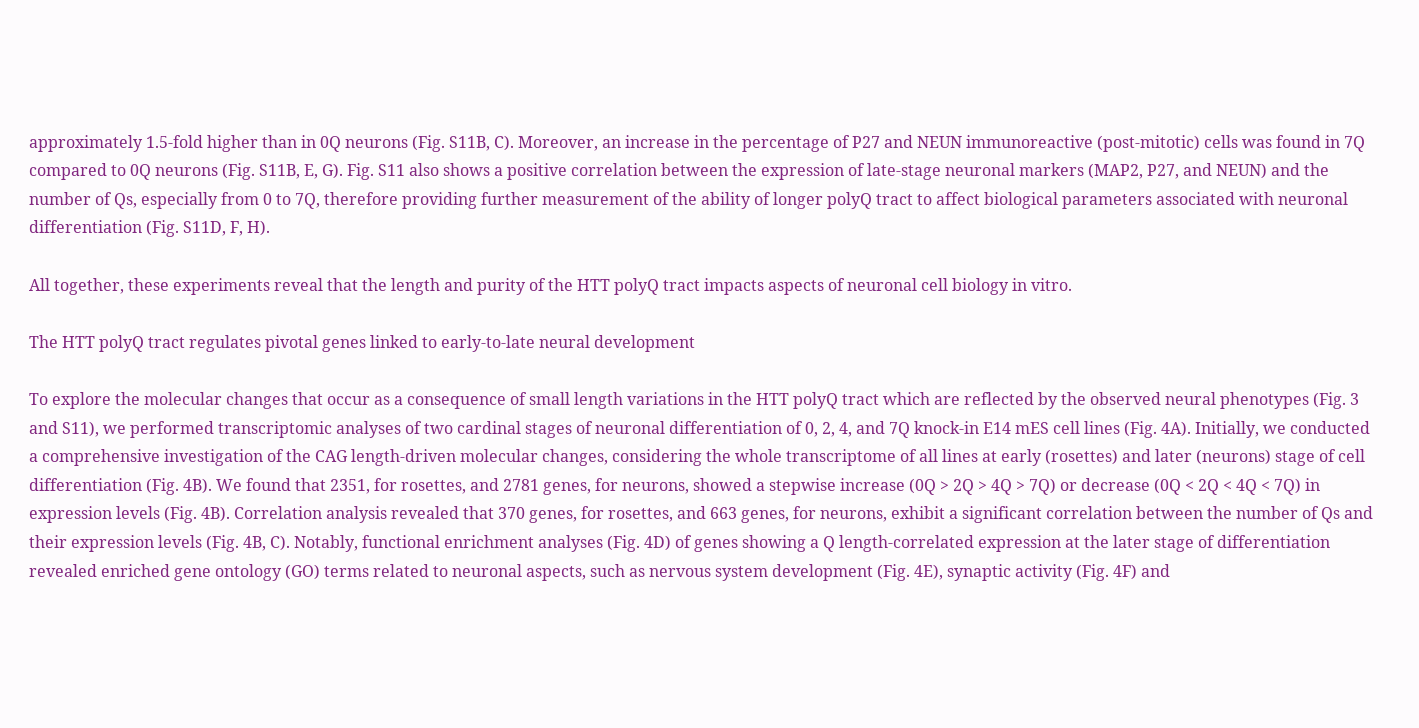approximately 1.5-fold higher than in 0Q neurons (Fig. S11B, C). Moreover, an increase in the percentage of P27 and NEUN immunoreactive (post-mitotic) cells was found in 7Q compared to 0Q neurons (Fig. S11B, E, G). Fig. S11 also shows a positive correlation between the expression of late-stage neuronal markers (MAP2, P27, and NEUN) and the number of Qs, especially from 0 to 7Q, therefore providing further measurement of the ability of longer polyQ tract to affect biological parameters associated with neuronal differentiation (Fig. S11D, F, H).

All together, these experiments reveal that the length and purity of the HTT polyQ tract impacts aspects of neuronal cell biology in vitro.

The HTT polyQ tract regulates pivotal genes linked to early-to-late neural development

To explore the molecular changes that occur as a consequence of small length variations in the HTT polyQ tract which are reflected by the observed neural phenotypes (Fig. 3 and S11), we performed transcriptomic analyses of two cardinal stages of neuronal differentiation of 0, 2, 4, and 7Q knock-in E14 mES cell lines (Fig. 4A). Initially, we conducted a comprehensive investigation of the CAG length-driven molecular changes, considering the whole transcriptome of all lines at early (rosettes) and later (neurons) stage of cell differentiation (Fig. 4B). We found that 2351, for rosettes, and 2781 genes, for neurons, showed a stepwise increase (0Q > 2Q > 4Q > 7Q) or decrease (0Q < 2Q < 4Q < 7Q) in expression levels (Fig. 4B). Correlation analysis revealed that 370 genes, for rosettes, and 663 genes, for neurons, exhibit a significant correlation between the number of Qs and their expression levels (Fig. 4B, C). Notably, functional enrichment analyses (Fig. 4D) of genes showing a Q length-correlated expression at the later stage of differentiation revealed enriched gene ontology (GO) terms related to neuronal aspects, such as nervous system development (Fig. 4E), synaptic activity (Fig. 4F) and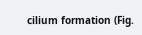cilium formation (Fig.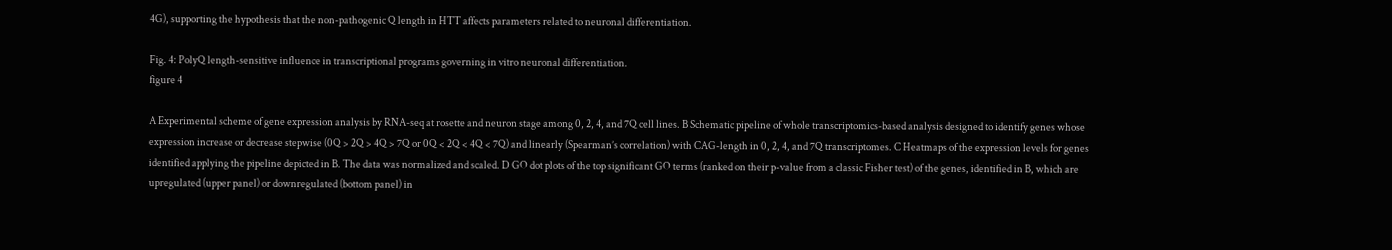4G), supporting the hypothesis that the non-pathogenic Q length in HTT affects parameters related to neuronal differentiation.

Fig. 4: PolyQ length-sensitive influence in transcriptional programs governing in vitro neuronal differentiation.
figure 4

A Experimental scheme of gene expression analysis by RNA-seq at rosette and neuron stage among 0, 2, 4, and 7Q cell lines. B Schematic pipeline of whole transcriptomics-based analysis designed to identify genes whose expression increase or decrease stepwise (0Q > 2Q > 4Q > 7Q or 0Q < 2Q < 4Q < 7Q) and linearly (Spearman’s correlation) with CAG-length in 0, 2, 4, and 7Q transcriptomes. C Heatmaps of the expression levels for genes identified applying the pipeline depicted in B. The data was normalized and scaled. D GO dot plots of the top significant GO terms (ranked on their p-value from a classic Fisher test) of the genes, identified in B, which are upregulated (upper panel) or downregulated (bottom panel) in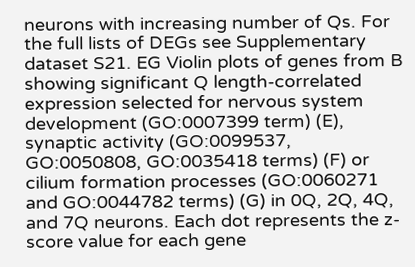neurons with increasing number of Qs. For the full lists of DEGs see Supplementary dataset S21. EG Violin plots of genes from B showing significant Q length-correlated expression selected for nervous system development (GO:0007399 term) (E), synaptic activity (GO:0099537, GO:0050808, GO:0035418 terms) (F) or cilium formation processes (GO:0060271 and GO:0044782 terms) (G) in 0Q, 2Q, 4Q, and 7Q neurons. Each dot represents the z-score value for each gene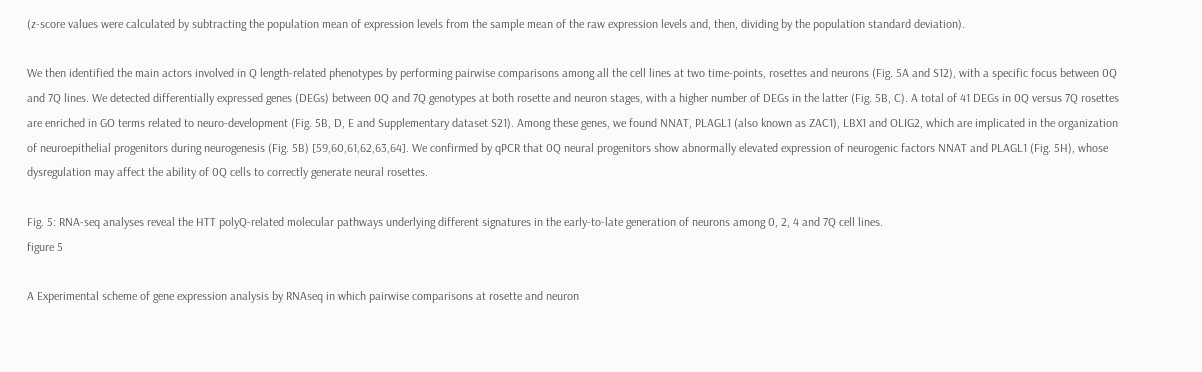(z-score values were calculated by subtracting the population mean of expression levels from the sample mean of the raw expression levels and, then, dividing by the population standard deviation).

We then identified the main actors involved in Q length-related phenotypes by performing pairwise comparisons among all the cell lines at two time-points, rosettes and neurons (Fig. 5A and S12), with a specific focus between 0Q and 7Q lines. We detected differentially expressed genes (DEGs) between 0Q and 7Q genotypes at both rosette and neuron stages, with a higher number of DEGs in the latter (Fig. 5B, C). A total of 41 DEGs in 0Q versus 7Q rosettes are enriched in GO terms related to neuro-development (Fig. 5B, D, E and Supplementary dataset S21). Among these genes, we found NNAT, PLAGL1 (also known as ZAC1), LBX1 and OLIG2, which are implicated in the organization of neuroepithelial progenitors during neurogenesis (Fig. 5B) [59,60,61,62,63,64]. We confirmed by qPCR that 0Q neural progenitors show abnormally elevated expression of neurogenic factors NNAT and PLAGL1 (Fig. 5H), whose dysregulation may affect the ability of 0Q cells to correctly generate neural rosettes.

Fig. 5: RNA-seq analyses reveal the HTT polyQ-related molecular pathways underlying different signatures in the early-to-late generation of neurons among 0, 2, 4 and 7Q cell lines.
figure 5

A Experimental scheme of gene expression analysis by RNAseq in which pairwise comparisons at rosette and neuron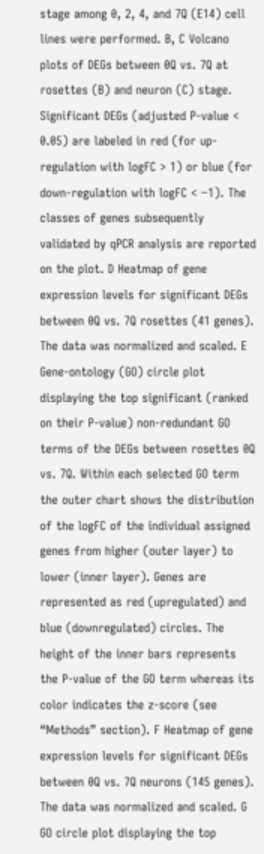stage among 0, 2, 4, and 7Q (E14) cell lines were performed. B, C Volcano plots of DEGs between 0Q vs. 7Q at rosettes (B) and neuron (C) stage. Significant DEGs (adjusted P-value < 0.05) are labeled in red (for up-regulation with logFC > 1) or blue (for down-regulation with logFC < −1). The classes of genes subsequently validated by qPCR analysis are reported on the plot. D Heatmap of gene expression levels for significant DEGs between 0Q vs. 7Q rosettes (41 genes). The data was normalized and scaled. E Gene-ontology (GO) circle plot displaying the top significant (ranked on their P-value) non-redundant GO terms of the DEGs between rosettes 0Q vs. 7Q. Within each selected GO term the outer chart shows the distribution of the logFC of the individual assigned genes from higher (outer layer) to lower (inner layer). Genes are represented as red (upregulated) and blue (downregulated) circles. The height of the inner bars represents the P-value of the GO term whereas its color indicates the z-score (see “Methods” section). F Heatmap of gene expression levels for significant DEGs between 0Q vs. 7Q neurons (145 genes). The data was normalized and scaled. G GO circle plot displaying the top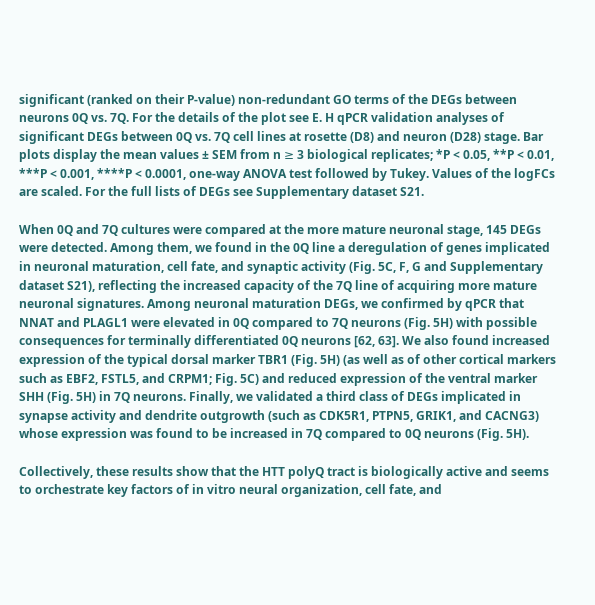significant (ranked on their P-value) non-redundant GO terms of the DEGs between neurons 0Q vs. 7Q. For the details of the plot see E. H qPCR validation analyses of significant DEGs between 0Q vs. 7Q cell lines at rosette (D8) and neuron (D28) stage. Bar plots display the mean values ± SEM from n ≥ 3 biological replicates; *P < 0.05, **P < 0.01, ***P < 0.001, ****P < 0.0001, one-way ANOVA test followed by Tukey. Values of the logFCs are scaled. For the full lists of DEGs see Supplementary dataset S21.

When 0Q and 7Q cultures were compared at the more mature neuronal stage, 145 DEGs were detected. Among them, we found in the 0Q line a deregulation of genes implicated in neuronal maturation, cell fate, and synaptic activity (Fig. 5C, F, G and Supplementary dataset S21), reflecting the increased capacity of the 7Q line of acquiring more mature neuronal signatures. Among neuronal maturation DEGs, we confirmed by qPCR that NNAT and PLAGL1 were elevated in 0Q compared to 7Q neurons (Fig. 5H) with possible consequences for terminally differentiated 0Q neurons [62, 63]. We also found increased expression of the typical dorsal marker TBR1 (Fig. 5H) (as well as of other cortical markers such as EBF2, FSTL5, and CRPM1; Fig. 5C) and reduced expression of the ventral marker SHH (Fig. 5H) in 7Q neurons. Finally, we validated a third class of DEGs implicated in synapse activity and dendrite outgrowth (such as CDK5R1, PTPN5, GRIK1, and CACNG3) whose expression was found to be increased in 7Q compared to 0Q neurons (Fig. 5H).

Collectively, these results show that the HTT polyQ tract is biologically active and seems to orchestrate key factors of in vitro neural organization, cell fate, and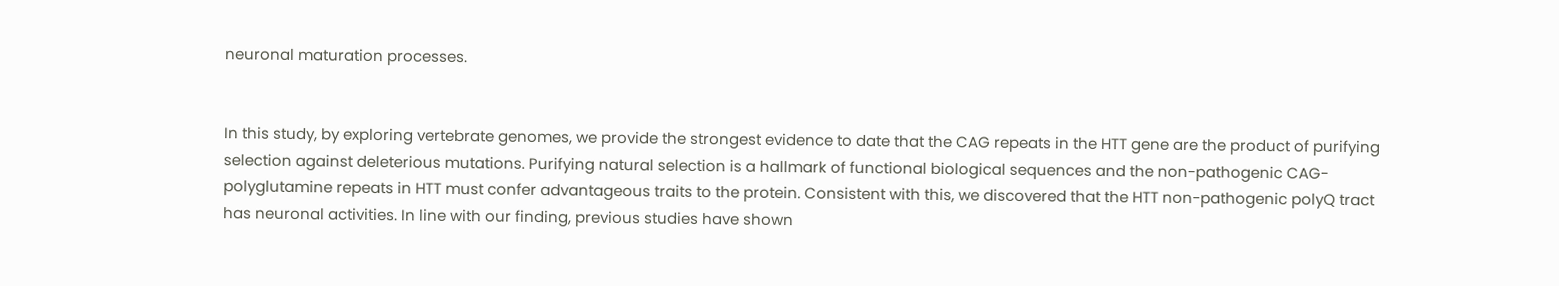neuronal maturation processes.


In this study, by exploring vertebrate genomes, we provide the strongest evidence to date that the CAG repeats in the HTT gene are the product of purifying selection against deleterious mutations. Purifying natural selection is a hallmark of functional biological sequences and the non-pathogenic CAG-polyglutamine repeats in HTT must confer advantageous traits to the protein. Consistent with this, we discovered that the HTT non-pathogenic polyQ tract has neuronal activities. In line with our finding, previous studies have shown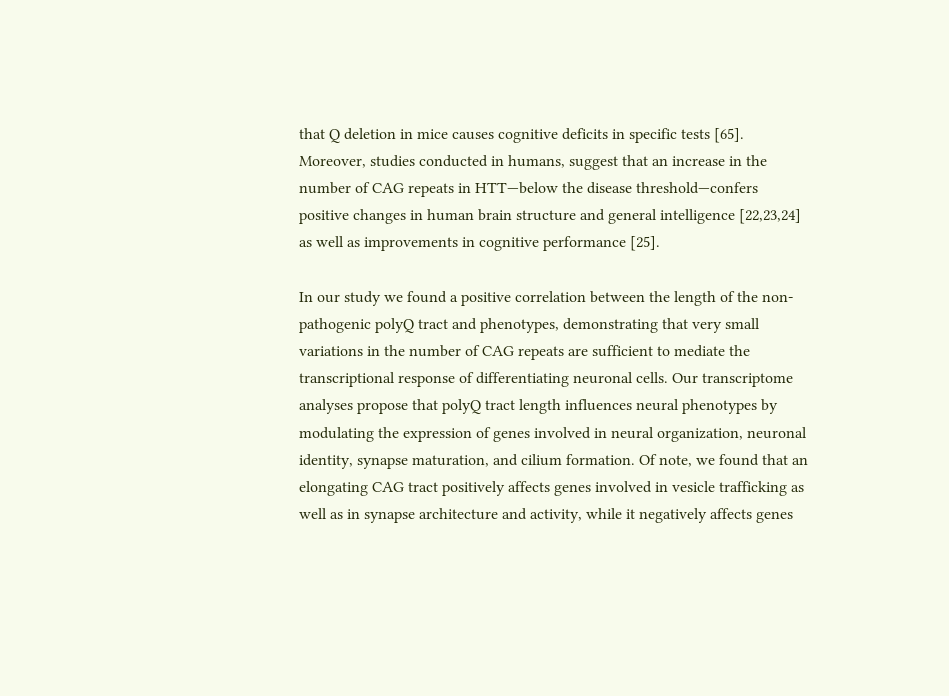that Q deletion in mice causes cognitive deficits in specific tests [65]. Moreover, studies conducted in humans, suggest that an increase in the number of CAG repeats in HTT—below the disease threshold—confers positive changes in human brain structure and general intelligence [22,23,24] as well as improvements in cognitive performance [25].

In our study we found a positive correlation between the length of the non-pathogenic polyQ tract and phenotypes, demonstrating that very small variations in the number of CAG repeats are sufficient to mediate the transcriptional response of differentiating neuronal cells. Our transcriptome analyses propose that polyQ tract length influences neural phenotypes by modulating the expression of genes involved in neural organization, neuronal identity, synapse maturation, and cilium formation. Of note, we found that an elongating CAG tract positively affects genes involved in vesicle trafficking as well as in synapse architecture and activity, while it negatively affects genes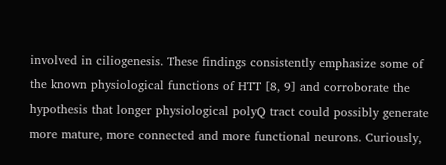involved in ciliogenesis. These findings consistently emphasize some of the known physiological functions of HTT [8, 9] and corroborate the hypothesis that longer physiological polyQ tract could possibly generate more mature, more connected and more functional neurons. Curiously,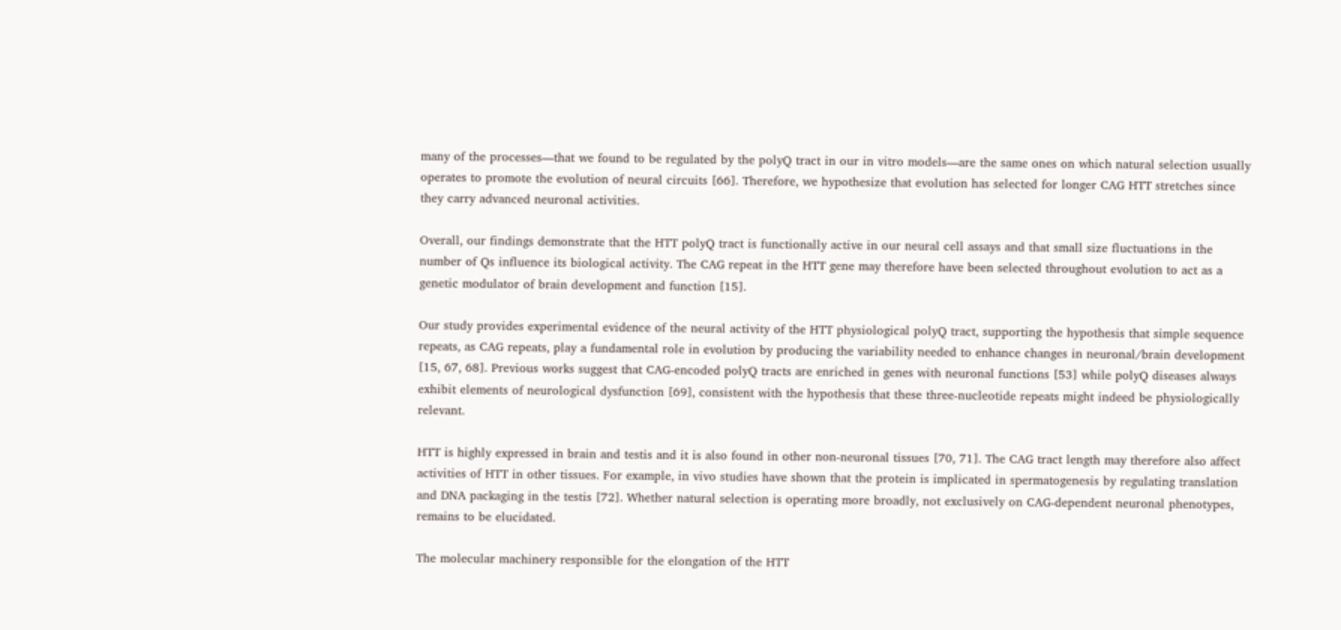many of the processes—that we found to be regulated by the polyQ tract in our in vitro models—are the same ones on which natural selection usually operates to promote the evolution of neural circuits [66]. Therefore, we hypothesize that evolution has selected for longer CAG HTT stretches since they carry advanced neuronal activities.

Overall, our findings demonstrate that the HTT polyQ tract is functionally active in our neural cell assays and that small size fluctuations in the number of Qs influence its biological activity. The CAG repeat in the HTT gene may therefore have been selected throughout evolution to act as a genetic modulator of brain development and function [15].

Our study provides experimental evidence of the neural activity of the HTT physiological polyQ tract, supporting the hypothesis that simple sequence repeats, as CAG repeats, play a fundamental role in evolution by producing the variability needed to enhance changes in neuronal/brain development [15, 67, 68]. Previous works suggest that CAG-encoded polyQ tracts are enriched in genes with neuronal functions [53] while polyQ diseases always exhibit elements of neurological dysfunction [69], consistent with the hypothesis that these three-nucleotide repeats might indeed be physiologically relevant.

HTT is highly expressed in brain and testis and it is also found in other non-neuronal tissues [70, 71]. The CAG tract length may therefore also affect activities of HTT in other tissues. For example, in vivo studies have shown that the protein is implicated in spermatogenesis by regulating translation and DNA packaging in the testis [72]. Whether natural selection is operating more broadly, not exclusively on CAG-dependent neuronal phenotypes, remains to be elucidated.

The molecular machinery responsible for the elongation of the HTT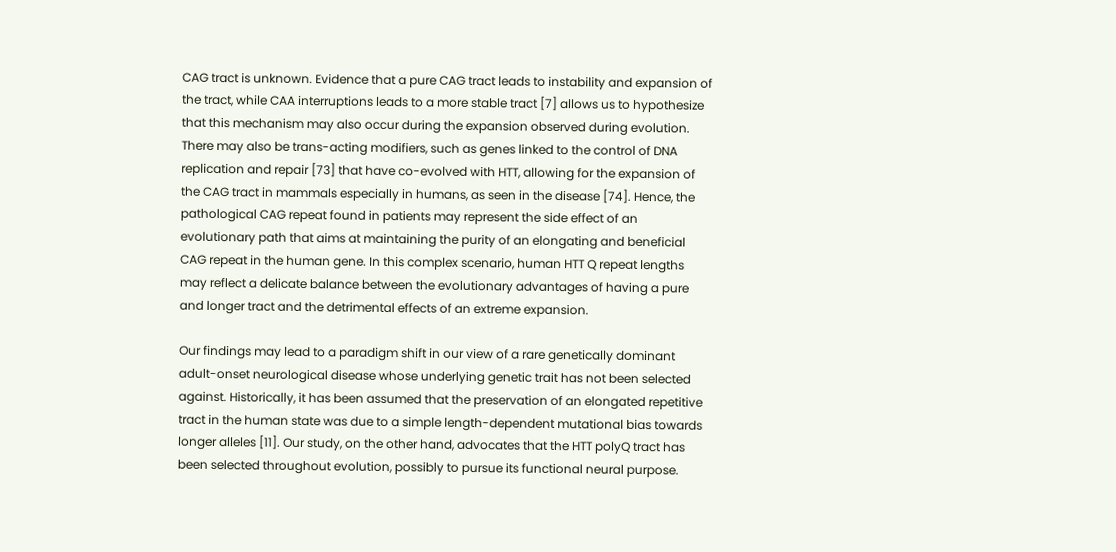CAG tract is unknown. Evidence that a pure CAG tract leads to instability and expansion of the tract, while CAA interruptions leads to a more stable tract [7] allows us to hypothesize that this mechanism may also occur during the expansion observed during evolution. There may also be trans-acting modifiers, such as genes linked to the control of DNA replication and repair [73] that have co-evolved with HTT, allowing for the expansion of the CAG tract in mammals especially in humans, as seen in the disease [74]. Hence, the pathological CAG repeat found in patients may represent the side effect of an evolutionary path that aims at maintaining the purity of an elongating and beneficial CAG repeat in the human gene. In this complex scenario, human HTT Q repeat lengths may reflect a delicate balance between the evolutionary advantages of having a pure and longer tract and the detrimental effects of an extreme expansion.

Our findings may lead to a paradigm shift in our view of a rare genetically dominant adult-onset neurological disease whose underlying genetic trait has not been selected against. Historically, it has been assumed that the preservation of an elongated repetitive tract in the human state was due to a simple length-dependent mutational bias towards longer alleles [11]. Our study, on the other hand, advocates that the HTT polyQ tract has been selected throughout evolution, possibly to pursue its functional neural purpose.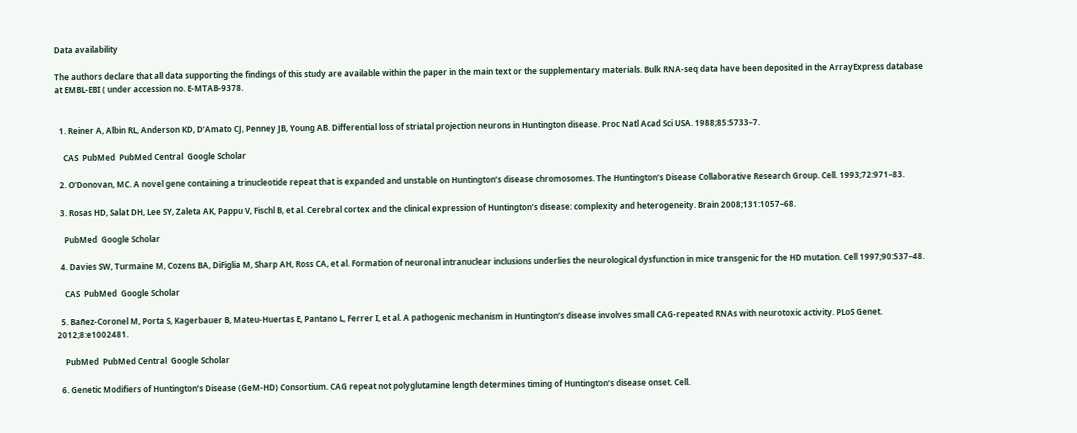Data availability

The authors declare that all data supporting the findings of this study are available within the paper in the main text or the supplementary materials. Bulk RNA-seq data have been deposited in the ArrayExpress database at EMBL-EBI ( under accession no. E-MTAB-9378.


  1. Reiner A, Albin RL, Anderson KD, D’Amato CJ, Penney JB, Young AB. Differential loss of striatal projection neurons in Huntington disease. Proc Natl Acad Sci USA. 1988;85:5733–7.

    CAS  PubMed  PubMed Central  Google Scholar

  2. O'Donovan, MC. A novel gene containing a trinucleotide repeat that is expanded and unstable on Huntington’s disease chromosomes. The Huntington’s Disease Collaborative Research Group. Cell. 1993;72:971–83.

  3. Rosas HD, Salat DH, Lee SY, Zaleta AK, Pappu V, Fischl B, et al. Cerebral cortex and the clinical expression of Huntington’s disease: complexity and heterogeneity. Brain 2008;131:1057–68.

    PubMed  Google Scholar

  4. Davies SW, Turmaine M, Cozens BA, DiFiglia M, Sharp AH, Ross CA, et al. Formation of neuronal intranuclear inclusions underlies the neurological dysfunction in mice transgenic for the HD mutation. Cell 1997;90:537–48.

    CAS  PubMed  Google Scholar

  5. Bañez-Coronel M, Porta S, Kagerbauer B, Mateu-Huertas E, Pantano L, Ferrer I, et al. A pathogenic mechanism in Huntington’s disease involves small CAG-repeated RNAs with neurotoxic activity. PLoS Genet. 2012;8:e1002481.

    PubMed  PubMed Central  Google Scholar

  6. Genetic Modifiers of Huntington’s Disease (GeM-HD) Consortium. CAG repeat not polyglutamine length determines timing of Huntington’s disease onset. Cell.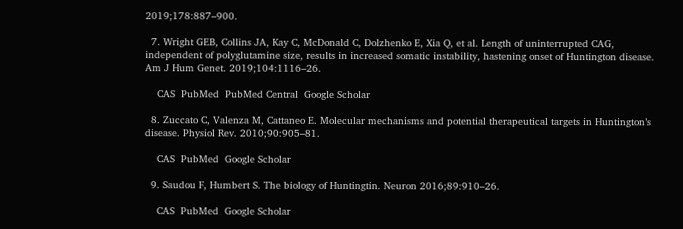2019;178:887–900.

  7. Wright GEB, Collins JA, Kay C, McDonald C, Dolzhenko E, Xia Q, et al. Length of uninterrupted CAG, independent of polyglutamine size, results in increased somatic instability, hastening onset of Huntington disease. Am J Hum Genet. 2019;104:1116–26.

    CAS  PubMed  PubMed Central  Google Scholar

  8. Zuccato C, Valenza M, Cattaneo E. Molecular mechanisms and potential therapeutical targets in Huntington’s disease. Physiol Rev. 2010;90:905–81.

    CAS  PubMed  Google Scholar

  9. Saudou F, Humbert S. The biology of Huntingtin. Neuron 2016;89:910–26.

    CAS  PubMed  Google Scholar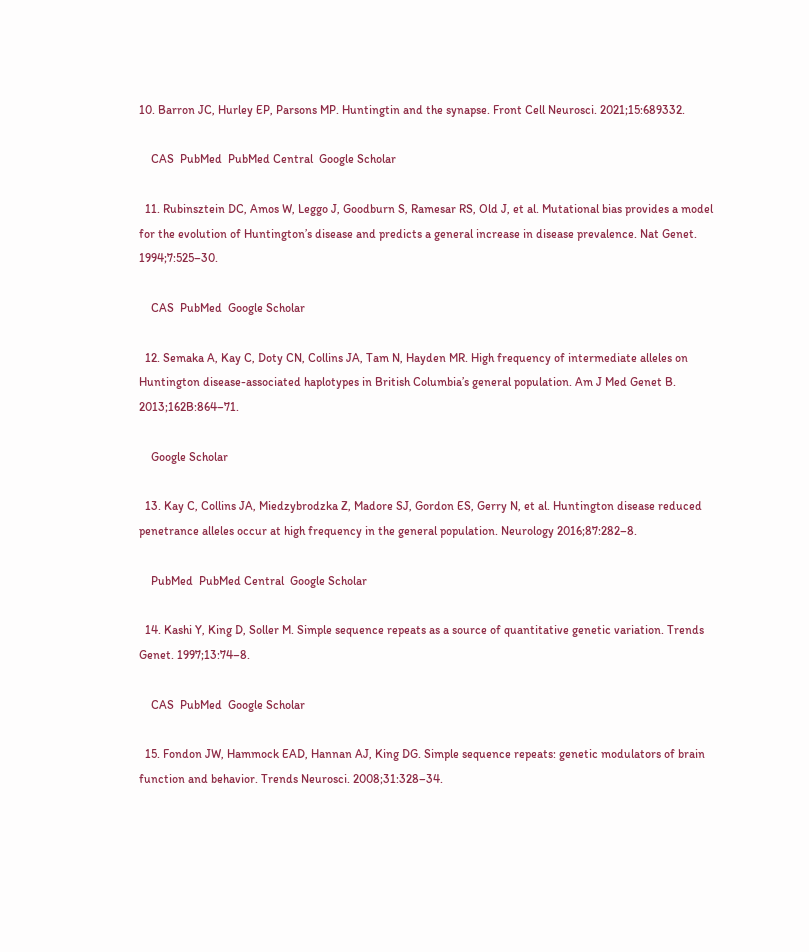10. Barron JC, Hurley EP, Parsons MP. Huntingtin and the synapse. Front Cell Neurosci. 2021;15:689332.

    CAS  PubMed  PubMed Central  Google Scholar

  11. Rubinsztein DC, Amos W, Leggo J, Goodburn S, Ramesar RS, Old J, et al. Mutational bias provides a model for the evolution of Huntington’s disease and predicts a general increase in disease prevalence. Nat Genet. 1994;7:525–30.

    CAS  PubMed  Google Scholar

  12. Semaka A, Kay C, Doty CN, Collins JA, Tam N, Hayden MR. High frequency of intermediate alleles on Huntington disease-associated haplotypes in British Columbia’s general population. Am J Med Genet B. 2013;162B:864–71.

    Google Scholar

  13. Kay C, Collins JA, Miedzybrodzka Z, Madore SJ, Gordon ES, Gerry N, et al. Huntington disease reduced penetrance alleles occur at high frequency in the general population. Neurology 2016;87:282–8.

    PubMed  PubMed Central  Google Scholar

  14. Kashi Y, King D, Soller M. Simple sequence repeats as a source of quantitative genetic variation. Trends Genet. 1997;13:74–8.

    CAS  PubMed  Google Scholar

  15. Fondon JW, Hammock EAD, Hannan AJ, King DG. Simple sequence repeats: genetic modulators of brain function and behavior. Trends Neurosci. 2008;31:328–34.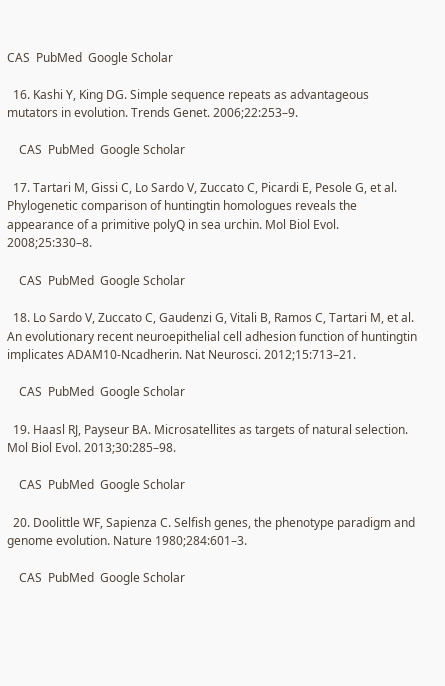CAS  PubMed  Google Scholar

  16. Kashi Y, King DG. Simple sequence repeats as advantageous mutators in evolution. Trends Genet. 2006;22:253–9.

    CAS  PubMed  Google Scholar

  17. Tartari M, Gissi C, Lo Sardo V, Zuccato C, Picardi E, Pesole G, et al. Phylogenetic comparison of huntingtin homologues reveals the appearance of a primitive polyQ in sea urchin. Mol Biol Evol. 2008;25:330–8.

    CAS  PubMed  Google Scholar

  18. Lo Sardo V, Zuccato C, Gaudenzi G, Vitali B, Ramos C, Tartari M, et al. An evolutionary recent neuroepithelial cell adhesion function of huntingtin implicates ADAM10-Ncadherin. Nat Neurosci. 2012;15:713–21.

    CAS  PubMed  Google Scholar

  19. Haasl RJ, Payseur BA. Microsatellites as targets of natural selection. Mol Biol Evol. 2013;30:285–98.

    CAS  PubMed  Google Scholar

  20. Doolittle WF, Sapienza C. Selfish genes, the phenotype paradigm and genome evolution. Nature 1980;284:601–3.

    CAS  PubMed  Google Scholar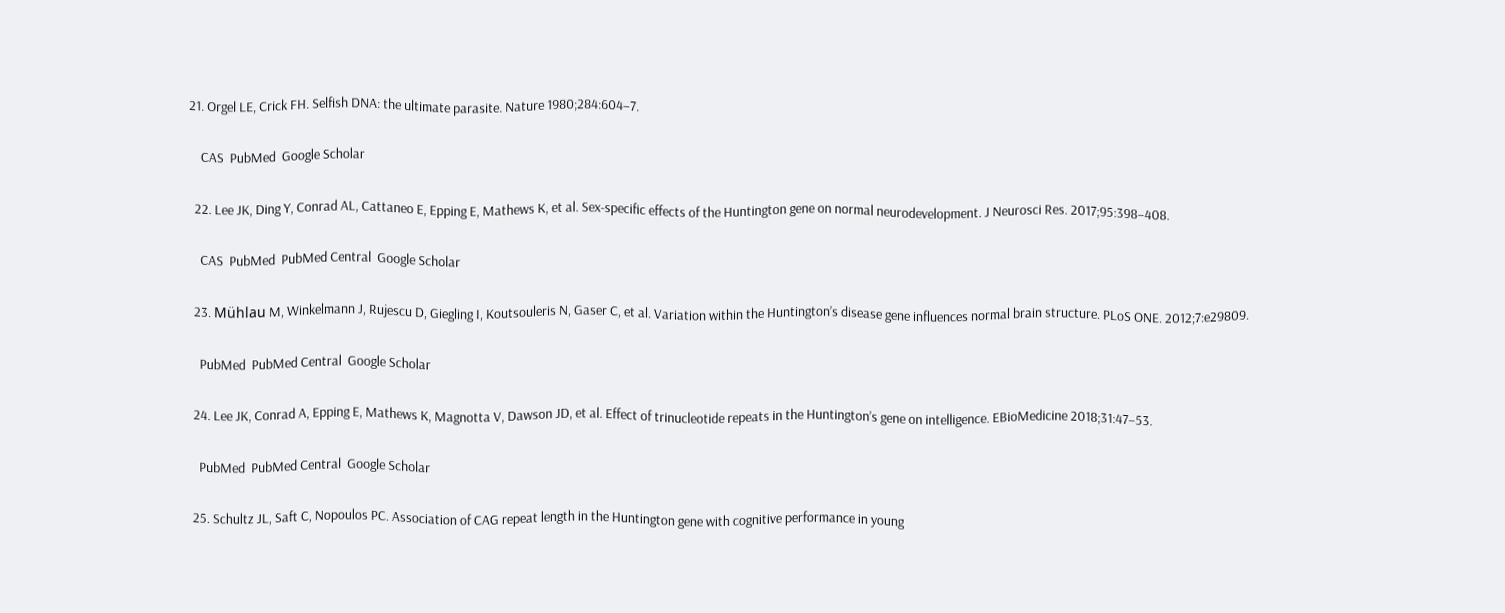21. Orgel LE, Crick FH. Selfish DNA: the ultimate parasite. Nature 1980;284:604–7.

    CAS  PubMed  Google Scholar

  22. Lee JK, Ding Y, Conrad AL, Cattaneo E, Epping E, Mathews K, et al. Sex-specific effects of the Huntington gene on normal neurodevelopment. J Neurosci Res. 2017;95:398–408.

    CAS  PubMed  PubMed Central  Google Scholar

  23. Mühlau M, Winkelmann J, Rujescu D, Giegling I, Koutsouleris N, Gaser C, et al. Variation within the Huntington’s disease gene influences normal brain structure. PLoS ONE. 2012;7:e29809.

    PubMed  PubMed Central  Google Scholar

  24. Lee JK, Conrad A, Epping E, Mathews K, Magnotta V, Dawson JD, et al. Effect of trinucleotide repeats in the Huntington’s gene on intelligence. EBioMedicine 2018;31:47–53.

    PubMed  PubMed Central  Google Scholar

  25. Schultz JL, Saft C, Nopoulos PC. Association of CAG repeat length in the Huntington gene with cognitive performance in young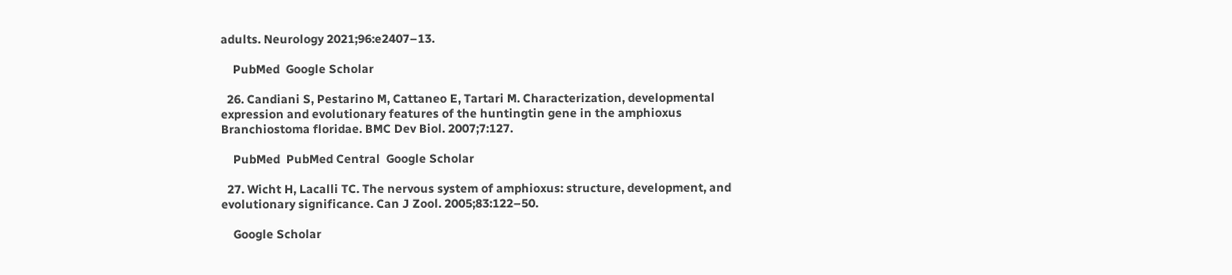adults. Neurology 2021;96:e2407–13.

    PubMed  Google Scholar

  26. Candiani S, Pestarino M, Cattaneo E, Tartari M. Characterization, developmental expression and evolutionary features of the huntingtin gene in the amphioxus Branchiostoma floridae. BMC Dev Biol. 2007;7:127.

    PubMed  PubMed Central  Google Scholar

  27. Wicht H, Lacalli TC. The nervous system of amphioxus: structure, development, and evolutionary significance. Can J Zool. 2005;83:122–50.

    Google Scholar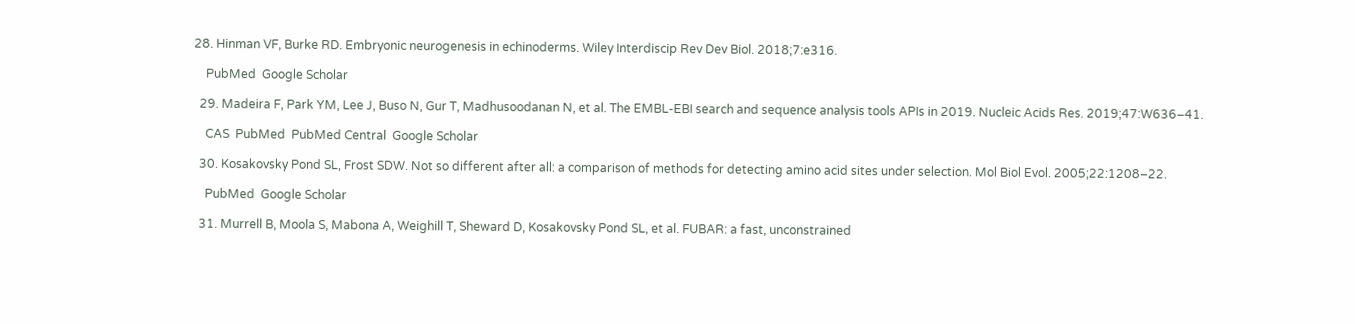28. Hinman VF, Burke RD. Embryonic neurogenesis in echinoderms. Wiley Interdiscip Rev Dev Biol. 2018;7:e316.

    PubMed  Google Scholar

  29. Madeira F, Park YM, Lee J, Buso N, Gur T, Madhusoodanan N, et al. The EMBL-EBI search and sequence analysis tools APIs in 2019. Nucleic Acids Res. 2019;47:W636–41.

    CAS  PubMed  PubMed Central  Google Scholar

  30. Kosakovsky Pond SL, Frost SDW. Not so different after all: a comparison of methods for detecting amino acid sites under selection. Mol Biol Evol. 2005;22:1208–22.

    PubMed  Google Scholar

  31. Murrell B, Moola S, Mabona A, Weighill T, Sheward D, Kosakovsky Pond SL, et al. FUBAR: a fast, unconstrained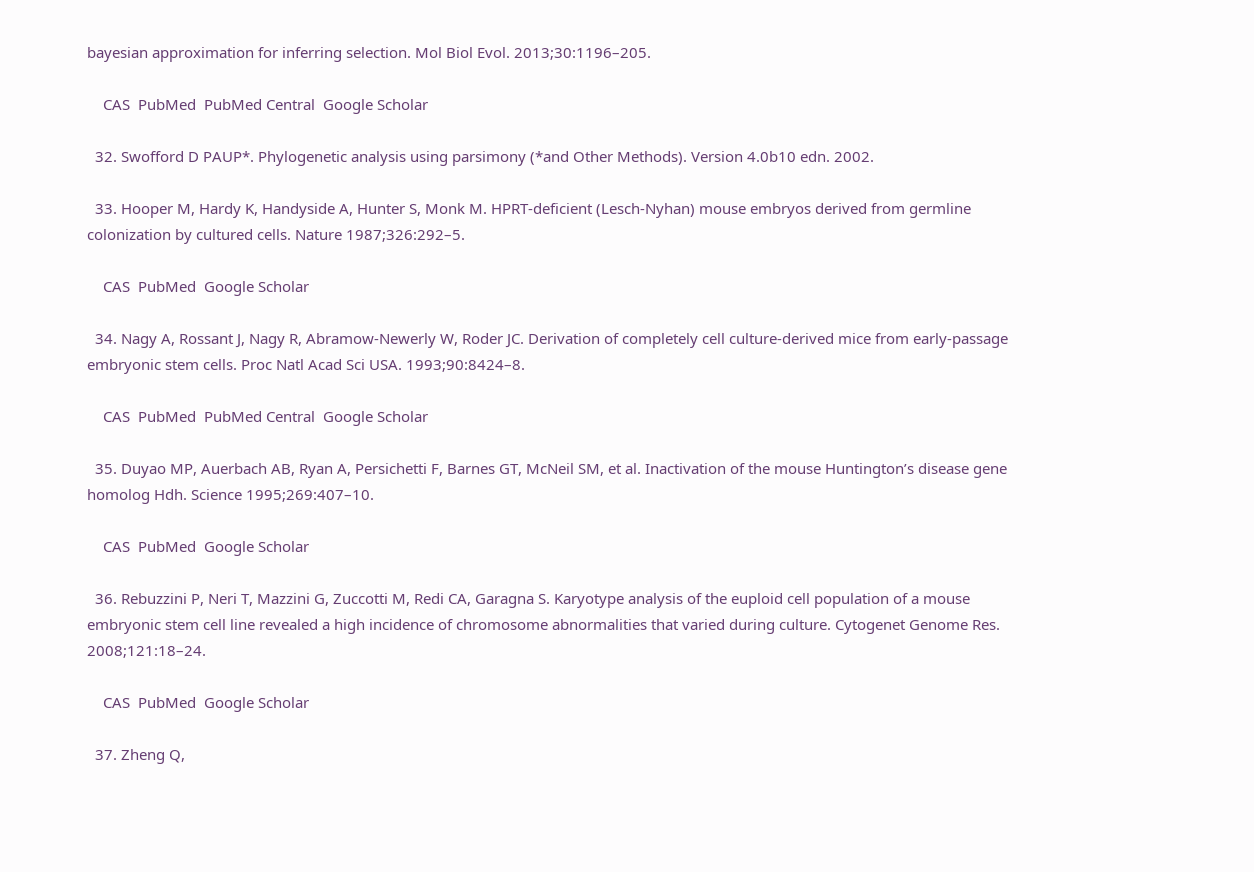bayesian approximation for inferring selection. Mol Biol Evol. 2013;30:1196–205.

    CAS  PubMed  PubMed Central  Google Scholar

  32. Swofford D PAUP*. Phylogenetic analysis using parsimony (*and Other Methods). Version 4.0b10 edn. 2002.

  33. Hooper M, Hardy K, Handyside A, Hunter S, Monk M. HPRT-deficient (Lesch-Nyhan) mouse embryos derived from germline colonization by cultured cells. Nature 1987;326:292–5.

    CAS  PubMed  Google Scholar

  34. Nagy A, Rossant J, Nagy R, Abramow-Newerly W, Roder JC. Derivation of completely cell culture-derived mice from early-passage embryonic stem cells. Proc Natl Acad Sci USA. 1993;90:8424–8.

    CAS  PubMed  PubMed Central  Google Scholar

  35. Duyao MP, Auerbach AB, Ryan A, Persichetti F, Barnes GT, McNeil SM, et al. Inactivation of the mouse Huntington’s disease gene homolog Hdh. Science 1995;269:407–10.

    CAS  PubMed  Google Scholar

  36. Rebuzzini P, Neri T, Mazzini G, Zuccotti M, Redi CA, Garagna S. Karyotype analysis of the euploid cell population of a mouse embryonic stem cell line revealed a high incidence of chromosome abnormalities that varied during culture. Cytogenet Genome Res. 2008;121:18–24.

    CAS  PubMed  Google Scholar

  37. Zheng Q,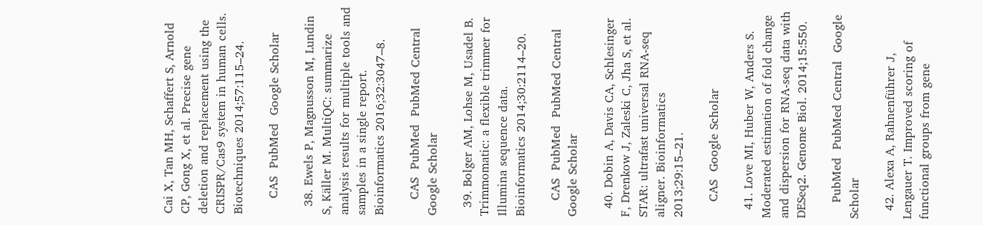Cai X, Tan MH, Schaffert S, Arnold CP, Gong X, et al. Precise gene deletion and replacement using the CRISPR/Cas9 system in human cells. Biotechniques 2014;57:115–24.

    CAS  PubMed  Google Scholar

  38. Ewels P, Magnusson M, Lundin S, Käller M. MultiQC: summarize analysis results for multiple tools and samples in a single report. Bioinformatics 2016;32:3047–8.

    CAS  PubMed  PubMed Central  Google Scholar

  39. Bolger AM, Lohse M, Usadel B. Trimmomatic: a flexible trimmer for Illumina sequence data. Bioinformatics 2014;30:2114–20.

    CAS  PubMed  PubMed Central  Google Scholar

  40. Dobin A, Davis CA, Schlesinger F, Drenkow J, Zaleski C, Jha S, et al. STAR: ultrafast universal RNA-seq aligner. Bioinformatics 2013;29:15–21.

    CAS  Google Scholar

  41. Love MI, Huber W, Anders S. Moderated estimation of fold change and dispersion for RNA-seq data with DESeq2. Genome Biol. 2014;15:550.

    PubMed  PubMed Central  Google Scholar

  42. Alexa A, Rahnenführer J, Lengauer T. Improved scoring of functional groups from gene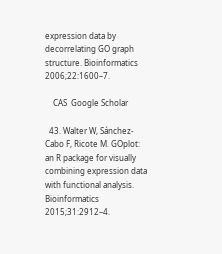expression data by decorrelating GO graph structure. Bioinformatics 2006;22:1600–7.

    CAS  Google Scholar

  43. Walter W, Sánchez-Cabo F, Ricote M. GOplot: an R package for visually combining expression data with functional analysis. Bioinformatics 2015;31:2912–4.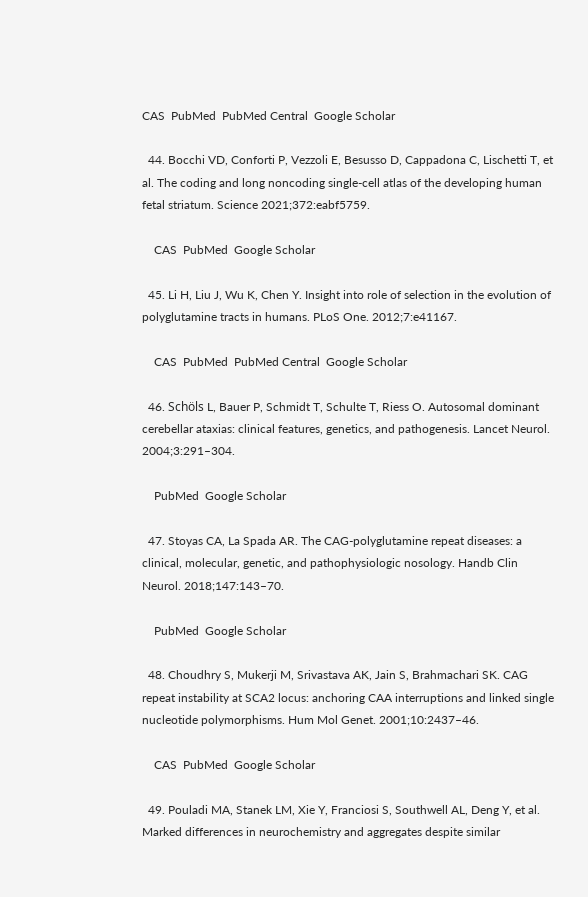CAS  PubMed  PubMed Central  Google Scholar

  44. Bocchi VD, Conforti P, Vezzoli E, Besusso D, Cappadona C, Lischetti T, et al. The coding and long noncoding single-cell atlas of the developing human fetal striatum. Science 2021;372:eabf5759.

    CAS  PubMed  Google Scholar

  45. Li H, Liu J, Wu K, Chen Y. Insight into role of selection in the evolution of polyglutamine tracts in humans. PLoS One. 2012;7:e41167.

    CAS  PubMed  PubMed Central  Google Scholar

  46. Schöls L, Bauer P, Schmidt T, Schulte T, Riess O. Autosomal dominant cerebellar ataxias: clinical features, genetics, and pathogenesis. Lancet Neurol. 2004;3:291–304.

    PubMed  Google Scholar

  47. Stoyas CA, La Spada AR. The CAG-polyglutamine repeat diseases: a clinical, molecular, genetic, and pathophysiologic nosology. Handb Clin Neurol. 2018;147:143–70.

    PubMed  Google Scholar

  48. Choudhry S, Mukerji M, Srivastava AK, Jain S, Brahmachari SK. CAG repeat instability at SCA2 locus: anchoring CAA interruptions and linked single nucleotide polymorphisms. Hum Mol Genet. 2001;10:2437–46.

    CAS  PubMed  Google Scholar

  49. Pouladi MA, Stanek LM, Xie Y, Franciosi S, Southwell AL, Deng Y, et al. Marked differences in neurochemistry and aggregates despite similar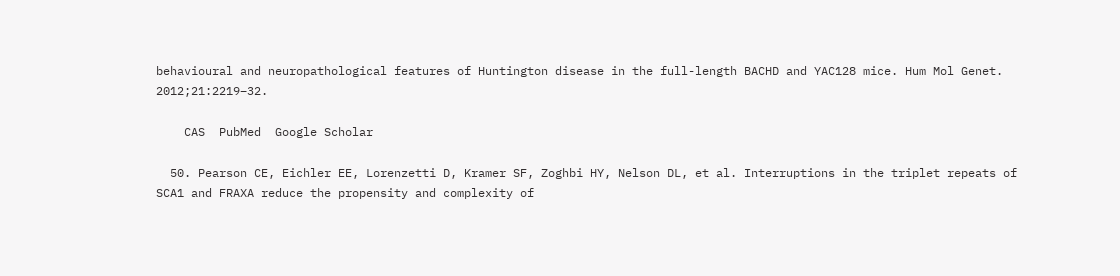behavioural and neuropathological features of Huntington disease in the full-length BACHD and YAC128 mice. Hum Mol Genet. 2012;21:2219–32.

    CAS  PubMed  Google Scholar

  50. Pearson CE, Eichler EE, Lorenzetti D, Kramer SF, Zoghbi HY, Nelson DL, et al. Interruptions in the triplet repeats of SCA1 and FRAXA reduce the propensity and complexity of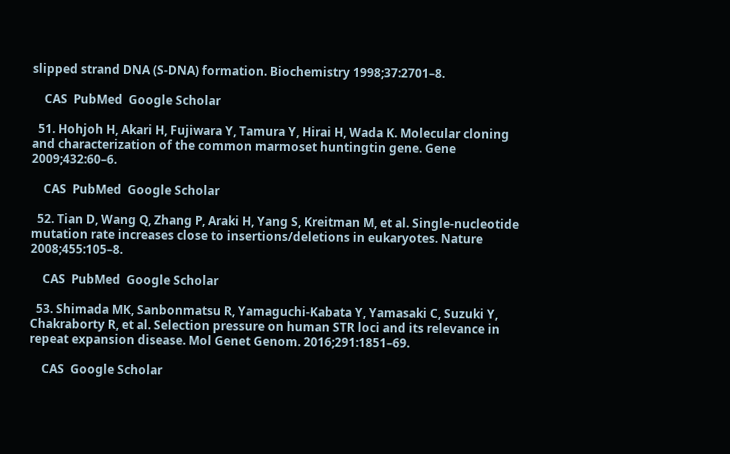slipped strand DNA (S-DNA) formation. Biochemistry 1998;37:2701–8.

    CAS  PubMed  Google Scholar

  51. Hohjoh H, Akari H, Fujiwara Y, Tamura Y, Hirai H, Wada K. Molecular cloning and characterization of the common marmoset huntingtin gene. Gene 2009;432:60–6.

    CAS  PubMed  Google Scholar

  52. Tian D, Wang Q, Zhang P, Araki H, Yang S, Kreitman M, et al. Single-nucleotide mutation rate increases close to insertions/deletions in eukaryotes. Nature 2008;455:105–8.

    CAS  PubMed  Google Scholar

  53. Shimada MK, Sanbonmatsu R, Yamaguchi-Kabata Y, Yamasaki C, Suzuki Y, Chakraborty R, et al. Selection pressure on human STR loci and its relevance in repeat expansion disease. Mol Genet Genom. 2016;291:1851–69.

    CAS  Google Scholar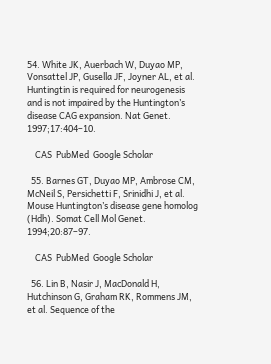54. White JK, Auerbach W, Duyao MP, Vonsattel JP, Gusella JF, Joyner AL, et al. Huntingtin is required for neurogenesis and is not impaired by the Huntington’s disease CAG expansion. Nat Genet. 1997;17:404–10.

    CAS  PubMed  Google Scholar

  55. Barnes GT, Duyao MP, Ambrose CM, McNeil S, Persichetti F, Srinidhi J, et al. Mouse Huntington’s disease gene homolog (Hdh). Somat Cell Mol Genet. 1994;20:87–97.

    CAS  PubMed  Google Scholar

  56. Lin B, Nasir J, MacDonald H, Hutchinson G, Graham RK, Rommens JM, et al. Sequence of the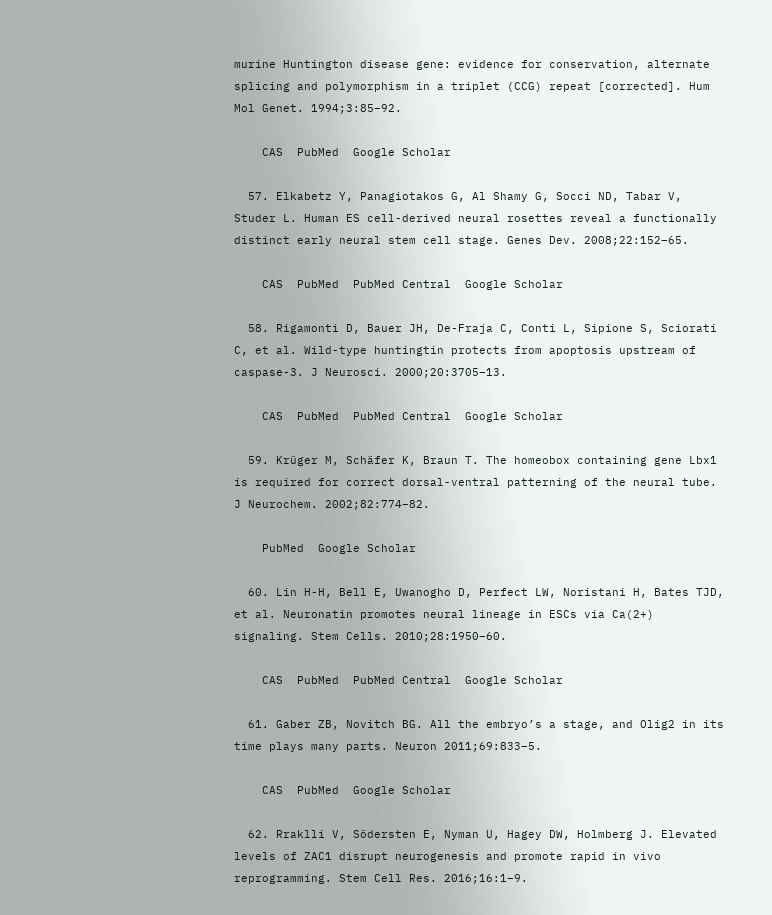murine Huntington disease gene: evidence for conservation, alternate splicing and polymorphism in a triplet (CCG) repeat [corrected]. Hum Mol Genet. 1994;3:85–92.

    CAS  PubMed  Google Scholar

  57. Elkabetz Y, Panagiotakos G, Al Shamy G, Socci ND, Tabar V, Studer L. Human ES cell-derived neural rosettes reveal a functionally distinct early neural stem cell stage. Genes Dev. 2008;22:152–65.

    CAS  PubMed  PubMed Central  Google Scholar

  58. Rigamonti D, Bauer JH, De-Fraja C, Conti L, Sipione S, Sciorati C, et al. Wild-type huntingtin protects from apoptosis upstream of caspase-3. J Neurosci. 2000;20:3705–13.

    CAS  PubMed  PubMed Central  Google Scholar

  59. Krüger M, Schäfer K, Braun T. The homeobox containing gene Lbx1 is required for correct dorsal-ventral patterning of the neural tube. J Neurochem. 2002;82:774–82.

    PubMed  Google Scholar

  60. Lin H-H, Bell E, Uwanogho D, Perfect LW, Noristani H, Bates TJD, et al. Neuronatin promotes neural lineage in ESCs via Ca(2+) signaling. Stem Cells. 2010;28:1950–60.

    CAS  PubMed  PubMed Central  Google Scholar

  61. Gaber ZB, Novitch BG. All the embryo’s a stage, and Olig2 in its time plays many parts. Neuron 2011;69:833–5.

    CAS  PubMed  Google Scholar

  62. Rraklli V, Södersten E, Nyman U, Hagey DW, Holmberg J. Elevated levels of ZAC1 disrupt neurogenesis and promote rapid in vivo reprogramming. Stem Cell Res. 2016;16:1–9.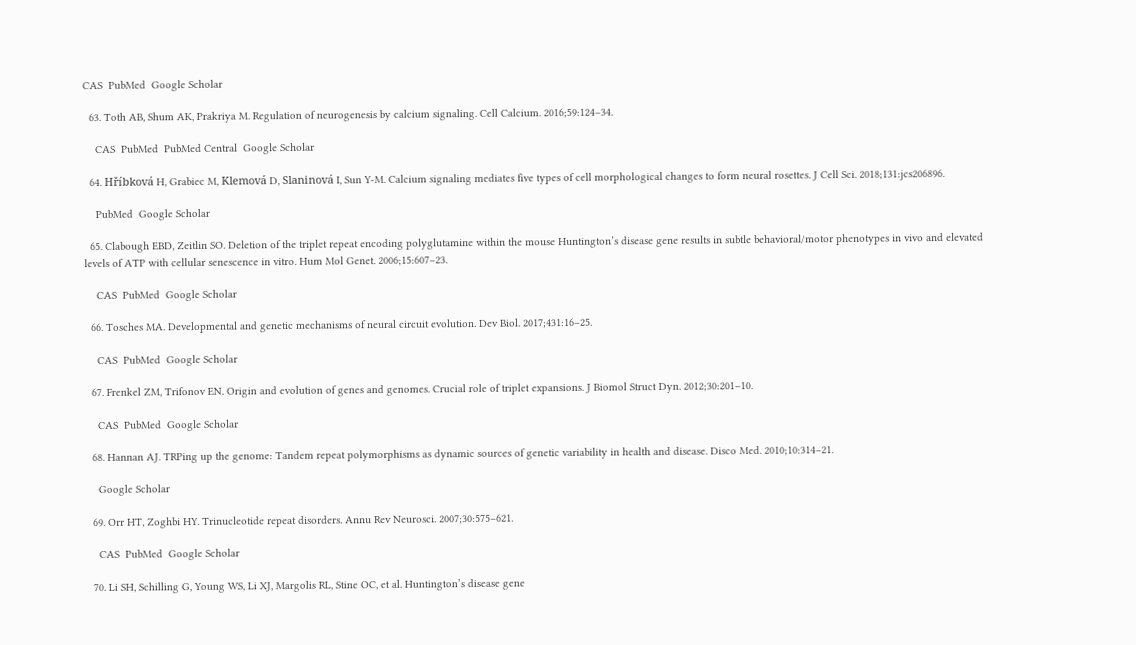CAS  PubMed  Google Scholar

  63. Toth AB, Shum AK, Prakriya M. Regulation of neurogenesis by calcium signaling. Cell Calcium. 2016;59:124–34.

    CAS  PubMed  PubMed Central  Google Scholar

  64. Hříbková H, Grabiec M, Klemová D, Slaninová I, Sun Y-M. Calcium signaling mediates five types of cell morphological changes to form neural rosettes. J Cell Sci. 2018;131:jcs206896.

    PubMed  Google Scholar

  65. Clabough EBD, Zeitlin SO. Deletion of the triplet repeat encoding polyglutamine within the mouse Huntington’s disease gene results in subtle behavioral/motor phenotypes in vivo and elevated levels of ATP with cellular senescence in vitro. Hum Mol Genet. 2006;15:607–23.

    CAS  PubMed  Google Scholar

  66. Tosches MA. Developmental and genetic mechanisms of neural circuit evolution. Dev Biol. 2017;431:16–25.

    CAS  PubMed  Google Scholar

  67. Frenkel ZM, Trifonov EN. Origin and evolution of genes and genomes. Crucial role of triplet expansions. J Biomol Struct Dyn. 2012;30:201–10.

    CAS  PubMed  Google Scholar

  68. Hannan AJ. TRPing up the genome: Tandem repeat polymorphisms as dynamic sources of genetic variability in health and disease. Disco Med. 2010;10:314–21.

    Google Scholar

  69. Orr HT, Zoghbi HY. Trinucleotide repeat disorders. Annu Rev Neurosci. 2007;30:575–621.

    CAS  PubMed  Google Scholar

  70. Li SH, Schilling G, Young WS, Li XJ, Margolis RL, Stine OC, et al. Huntington’s disease gene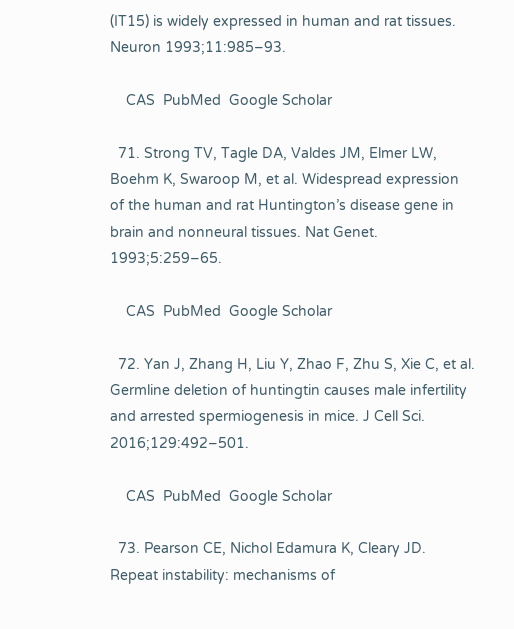(IT15) is widely expressed in human and rat tissues. Neuron 1993;11:985–93.

    CAS  PubMed  Google Scholar

  71. Strong TV, Tagle DA, Valdes JM, Elmer LW, Boehm K, Swaroop M, et al. Widespread expression of the human and rat Huntington’s disease gene in brain and nonneural tissues. Nat Genet. 1993;5:259–65.

    CAS  PubMed  Google Scholar

  72. Yan J, Zhang H, Liu Y, Zhao F, Zhu S, Xie C, et al. Germline deletion of huntingtin causes male infertility and arrested spermiogenesis in mice. J Cell Sci. 2016;129:492–501.

    CAS  PubMed  Google Scholar

  73. Pearson CE, Nichol Edamura K, Cleary JD. Repeat instability: mechanisms of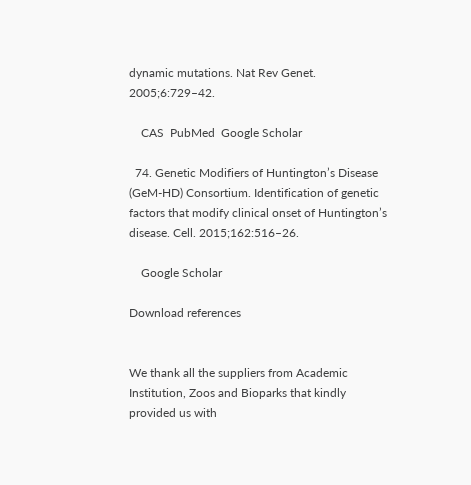dynamic mutations. Nat Rev Genet. 2005;6:729–42.

    CAS  PubMed  Google Scholar

  74. Genetic Modifiers of Huntington’s Disease (GeM-HD) Consortium. Identification of genetic factors that modify clinical onset of Huntington’s disease. Cell. 2015;162:516–26.

    Google Scholar

Download references


We thank all the suppliers from Academic Institution, Zoos and Bioparks that kindly provided us with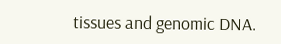tissues and genomic DNA.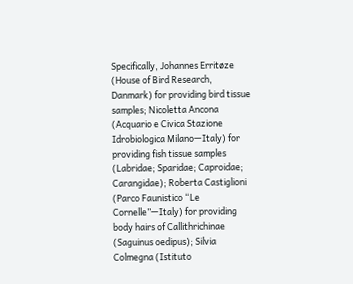Specifically, Johannes Erritøze (House of Bird Research, Danmark) for providing bird tissue samples; Nicoletta Ancona (Acquario e Civica Stazione Idrobiologica Milano—Italy) for providing fish tissue samples (Labridae; Sparidae; Caproidae; Carangidae); Roberta Castiglioni (Parco Faunistico “Le Cornelle”—Italy) for providing body hairs of Callithrichinae (Saguinus oedipus); Silvia Colmegna (Istituto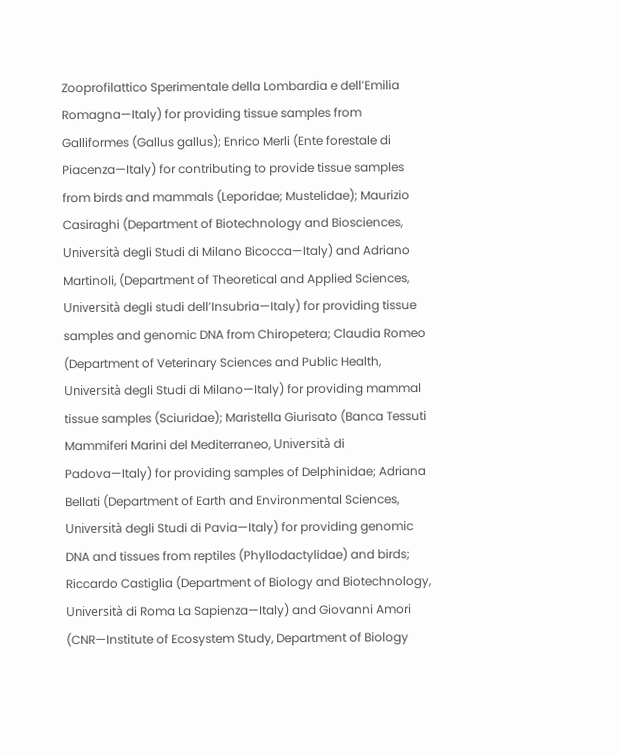Zooprofilattico Sperimentale della Lombardia e dell’Emilia Romagna—Italy) for providing tissue samples from Galliformes (Gallus gallus); Enrico Merli (Ente forestale di Piacenza—Italy) for contributing to provide tissue samples from birds and mammals (Leporidae; Mustelidae); Maurizio Casiraghi (Department of Biotechnology and Biosciences, Università degli Studi di Milano Bicocca—Italy) and Adriano Martinoli, (Department of Theoretical and Applied Sciences, Università degli studi dell’Insubria—Italy) for providing tissue samples and genomic DNA from Chiropetera; Claudia Romeo (Department of Veterinary Sciences and Public Health, Università degli Studi di Milano—Italy) for providing mammal tissue samples (Sciuridae); Maristella Giurisato (Banca Tessuti Mammiferi Marini del Mediterraneo, Università di Padova—Italy) for providing samples of Delphinidae; Adriana Bellati (Department of Earth and Environmental Sciences, Università degli Studi di Pavia—Italy) for providing genomic DNA and tissues from reptiles (Phyllodactylidae) and birds; Riccardo Castiglia (Department of Biology and Biotechnology, Università di Roma La Sapienza—Italy) and Giovanni Amori (CNR—Institute of Ecosystem Study, Department of Biology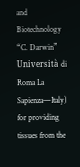and Biotechnology “C. Darwin” Università di Roma La Sapienza—Italy) for providing tissues from the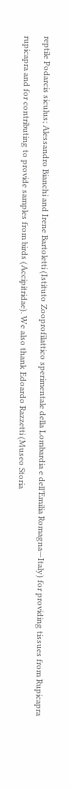reptile Podarcis siculus; Alessandro Bianchi and Irene Bartoletti (Istituto Zooprofilattico sperimentale della Lombardia e dell’Emilia Romagna—Italy) for providing tissues from Rupicapra rupicapra and for contributing to provide samples from birds (Accipitridae). We also thank Edoardo Razzetti (Museo Storia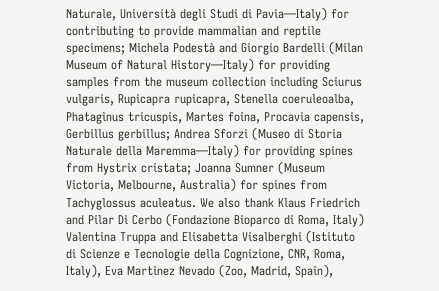Naturale, Università degli Studi di Pavia—Italy) for contributing to provide mammalian and reptile specimens; Michela Podestà and Giorgio Bardelli (Milan Museum of Natural History—Italy) for providing samples from the museum collection including Sciurus vulgaris, Rupicapra rupicapra, Stenella coeruleoalba, Phataginus tricuspis, Martes foina, Procavia capensis, Gerbillus gerbillus; Andrea Sforzi (Museo di Storia Naturale della Maremma—Italy) for providing spines from Hystrix cristata; Joanna Sumner (Museum Victoria, Melbourne, Australia) for spines from Tachyglossus aculeatus. We also thank Klaus Friedrich and Pilar Di Cerbo (Fondazione Bioparco di Roma, Italy) Valentina Truppa and Elisabetta Visalberghi (Istituto di Scienze e Tecnologie della Cognizione, CNR, Roma, Italy), Eva Martinez Nevado (Zoo, Madrid, Spain),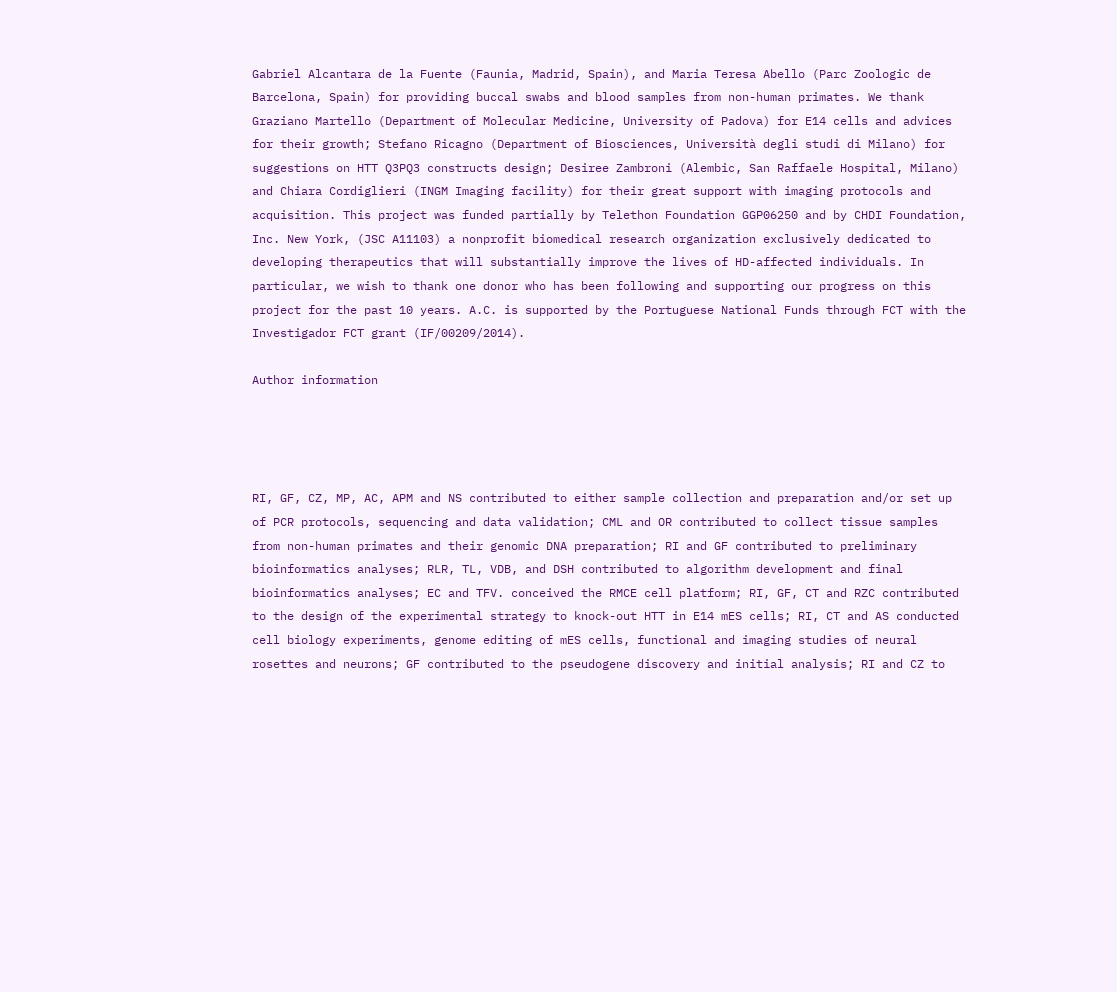Gabriel Alcantara de la Fuente (Faunia, Madrid, Spain), and Maria Teresa Abello (Parc Zoologic de Barcelona, Spain) for providing buccal swabs and blood samples from non-human primates. We thank Graziano Martello (Department of Molecular Medicine, University of Padova) for E14 cells and advices for their growth; Stefano Ricagno (Department of Biosciences, Università degli studi di Milano) for suggestions on HTT Q3PQ3 constructs design; Desiree Zambroni (Alembic, San Raffaele Hospital, Milano) and Chiara Cordiglieri (INGM Imaging facility) for their great support with imaging protocols and acquisition. This project was funded partially by Telethon Foundation GGP06250 and by CHDI Foundation, Inc. New York, (JSC A11103) a nonprofit biomedical research organization exclusively dedicated to developing therapeutics that will substantially improve the lives of HD-affected individuals. In particular, we wish to thank one donor who has been following and supporting our progress on this project for the past 10 years. A.C. is supported by the Portuguese National Funds through FCT with the Investigador FCT grant (IF/00209/2014).

Author information




RI, GF, CZ, MP, AC, APM and NS contributed to either sample collection and preparation and/or set up of PCR protocols, sequencing and data validation; CML and OR contributed to collect tissue samples from non-human primates and their genomic DNA preparation; RI and GF contributed to preliminary bioinformatics analyses; RLR, TL, VDB, and DSH contributed to algorithm development and final bioinformatics analyses; EC and TFV. conceived the RMCE cell platform; RI, GF, CT and RZC contributed to the design of the experimental strategy to knock-out HTT in E14 mES cells; RI, CT and AS conducted cell biology experiments, genome editing of mES cells, functional and imaging studies of neural rosettes and neurons; GF contributed to the pseudogene discovery and initial analysis; RI and CZ to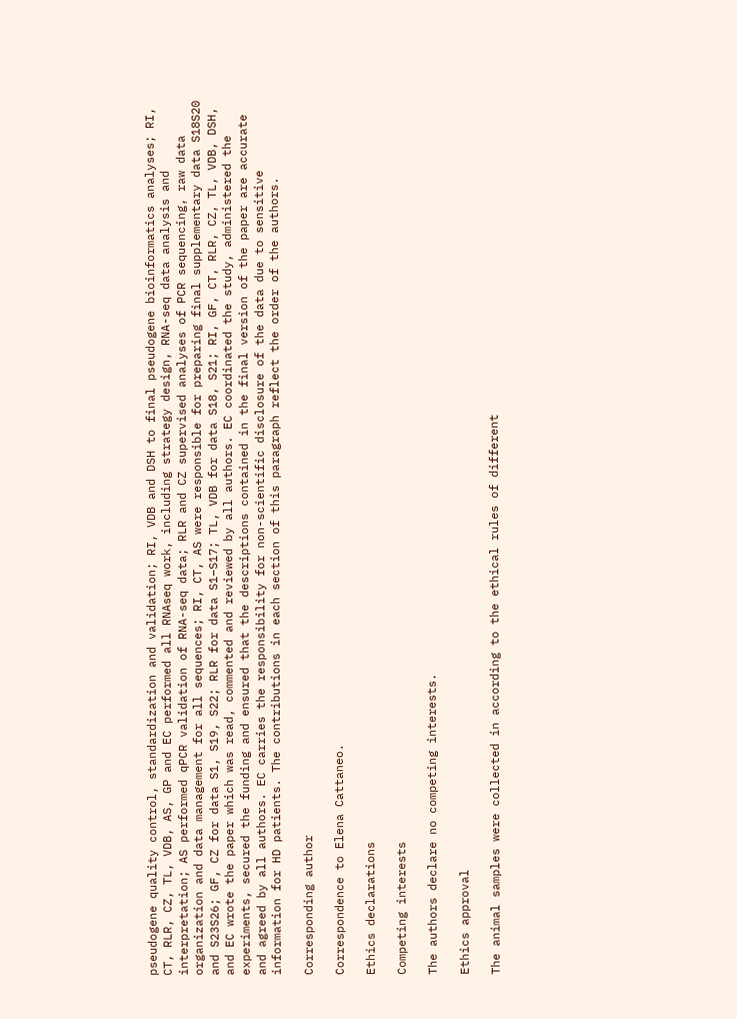pseudogene quality control, standardization and validation; RI, VDB and DSH to final pseudogene bioinformatics analyses; RI, CT, RLR, CZ, TL, VDB, AS, GP and EC performed all RNAseq work, including strategy design, RNA-seq data analysis and interpretation; AS performed qPCR validation of RNA-seq data; RLR and CZ supervised analyses of PCR sequencing, raw data organization and data management for all sequences; RI, CT, AS were responsible for preparing final supplementary data S18S20 and S23S26; GF, CZ for data S1, S19, S22; RLR for data S1–S17; TL, VDB for data S18, S21; RI, GF, CT, RLR, CZ, TL, VDB, DSH, and EC wrote the paper which was read, commented and reviewed by all authors. EC coordinated the study, administered the experiments, secured the funding and ensured that the descriptions contained in the final version of the paper are accurate and agreed by all authors. EC carries the responsibility for non-scientific disclosure of the data due to sensitive information for HD patients. The contributions in each section of this paragraph reflect the order of the authors.

Corresponding author

Correspondence to Elena Cattaneo.

Ethics declarations

Competing interests

The authors declare no competing interests.

Ethics approval

The animal samples were collected in according to the ethical rules of different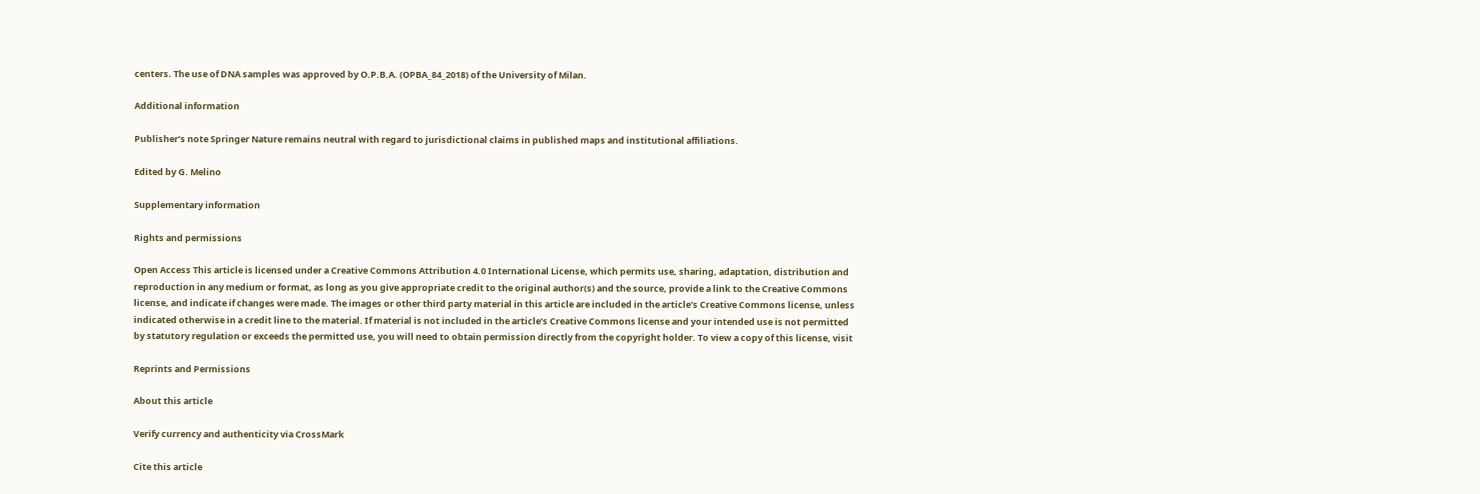centers. The use of DNA samples was approved by O.P.B.A. (OPBA_84_2018) of the University of Milan.

Additional information

Publisher’s note Springer Nature remains neutral with regard to jurisdictional claims in published maps and institutional affiliations.

Edited by G. Melino

Supplementary information

Rights and permissions

Open Access This article is licensed under a Creative Commons Attribution 4.0 International License, which permits use, sharing, adaptation, distribution and reproduction in any medium or format, as long as you give appropriate credit to the original author(s) and the source, provide a link to the Creative Commons license, and indicate if changes were made. The images or other third party material in this article are included in the article’s Creative Commons license, unless indicated otherwise in a credit line to the material. If material is not included in the article’s Creative Commons license and your intended use is not permitted by statutory regulation or exceeds the permitted use, you will need to obtain permission directly from the copyright holder. To view a copy of this license, visit

Reprints and Permissions

About this article

Verify currency and authenticity via CrossMark

Cite this article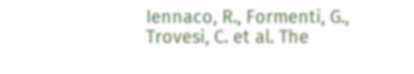Iennaco, R., Formenti, G., Trovesi, C. et al. The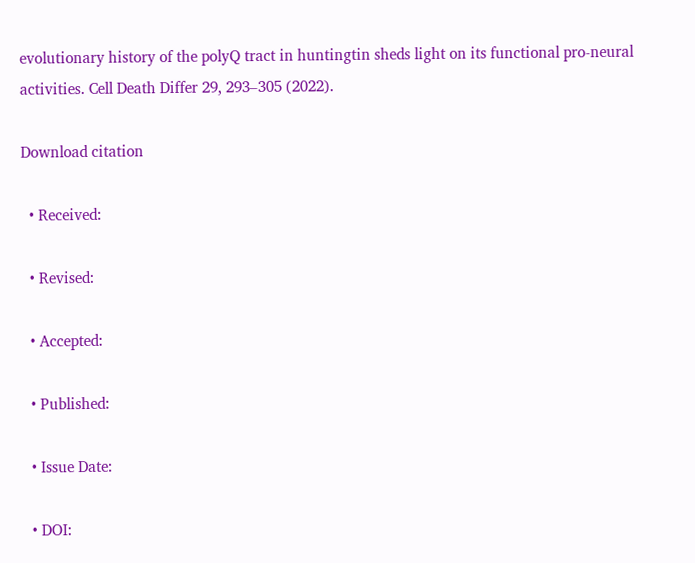evolutionary history of the polyQ tract in huntingtin sheds light on its functional pro-neural activities. Cell Death Differ 29, 293–305 (2022).

Download citation

  • Received:

  • Revised:

  • Accepted:

  • Published:

  • Issue Date:

  • DOI: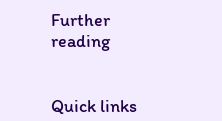Further reading


Quick links